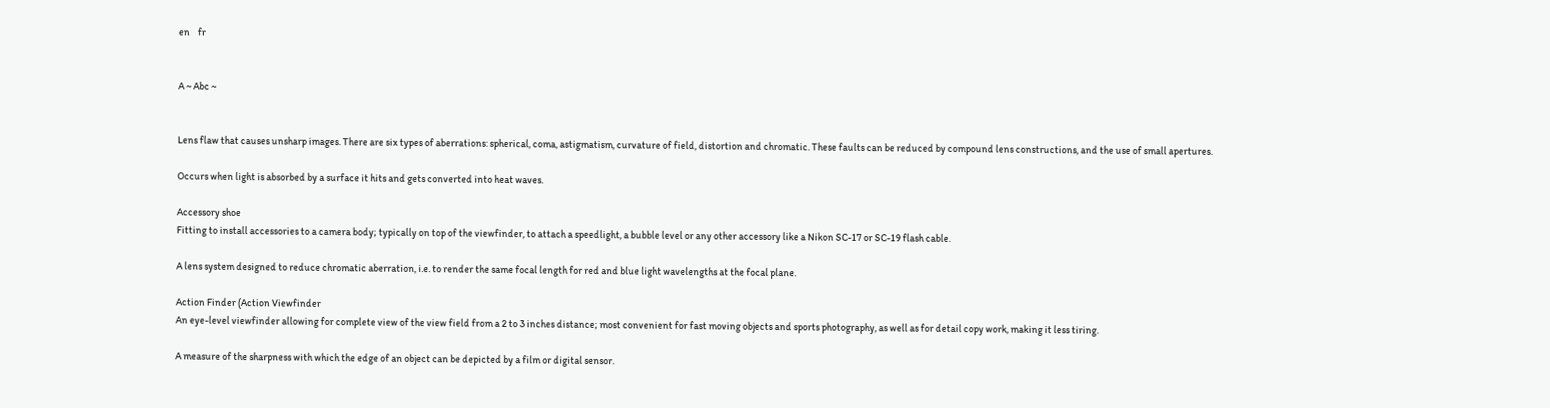en    fr


A ~ Abc ~


Lens flaw that causes unsharp images. There are six types of aberrations: spherical, coma, astigmatism, curvature of field, distortion and chromatic. These faults can be reduced by compound lens constructions, and the use of small apertures.

Occurs when light is absorbed by a surface it hits and gets converted into heat waves.

Accessory shoe
Fitting to install accessories to a camera body; typically on top of the viewfinder, to attach a speedlight, a bubble level or any other accessory like a Nikon SC-17 or SC-19 flash cable.

A lens system designed to reduce chromatic aberration, i.e. to render the same focal length for red and blue light wavelengths at the focal plane.

Action Finder (Action Viewfinder
An eye-level viewfinder allowing for complete view of the view field from a 2 to 3 inches distance; most convenient for fast moving objects and sports photography, as well as for detail copy work, making it less tiring.

A measure of the sharpness with which the edge of an object can be depicted by a film or digital sensor.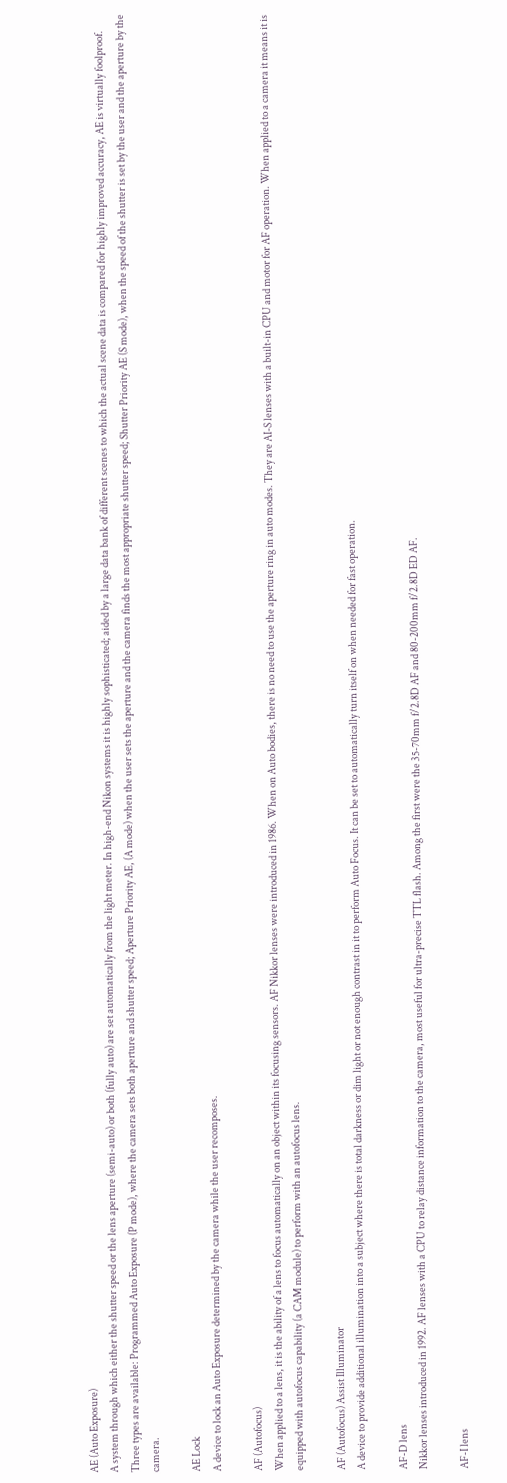AE (Auto Exposure)
A system through which either the shutter speed or the lens aperture (semi-auto) or both (fully auto) are set automatically from the light meter. In high-end Nikon systems it is highly sophisticated; aided by a large data bank of different scenes to which the actual scene data is compared for highly improved accuracy, AE is virtually foolproof. Three types are available: Programmed Auto Exposure (P mode), where the camera sets both aperture and shutter speed; Aperture Priority AE, (A mode) when the user sets the aperture and the camera finds the most appropriate shutter speed; Shutter Priority AE (S mode), when the speed of the shutter is set by the user and the aperture by the camera.

AE Lock
A device to lock an Auto Exposure determined by the camera while the user recomposes.

AF (Autofocus)
When applied to a lens, it is the ability of a lens to focus automatically on an object within its focusing sensors. AF Nikkor lenses were introduced in 1986. When on Auto bodies, there is no need to use the aperture ring in auto modes. They are AI-S lenses with a built-in CPU and motor for AF operation. When applied to a camera it means it is equipped with autofocus capability (a CAM module) to perform with an autofocus lens.

AF (Autofocus) Assist Illuminator
A device to provide additional illumination into a subject where there is total darkness or dim light or not enough contrast in it to perform Auto Focus. It can be set to automatically turn itself on when needed for fast operation.

AF-D lens
Nikkor lenses introduced in 1992. AF lenses with a CPU to relay distance information to the camera, most useful for ultra-precise TTL flash. Among the first were the 35-70mm f/2.8D AF and 80-200mm f/2.8D ED AF.

AF-I lens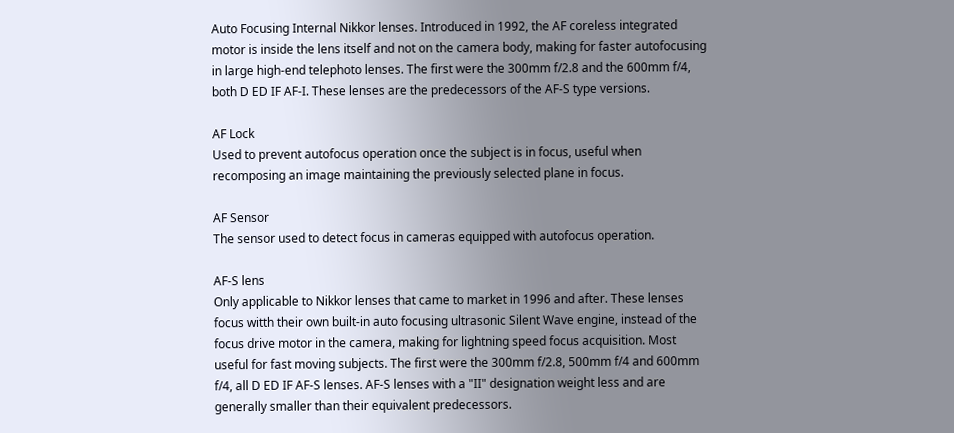Auto Focusing Internal Nikkor lenses. Introduced in 1992, the AF coreless integrated motor is inside the lens itself and not on the camera body, making for faster autofocusing in large high-end telephoto lenses. The first were the 300mm f/2.8 and the 600mm f/4, both D ED IF AF-I. These lenses are the predecessors of the AF-S type versions.

AF Lock
Used to prevent autofocus operation once the subject is in focus, useful when recomposing an image maintaining the previously selected plane in focus.

AF Sensor
The sensor used to detect focus in cameras equipped with autofocus operation.

AF-S lens
Only applicable to Nikkor lenses that came to market in 1996 and after. These lenses focus witth their own built-in auto focusing ultrasonic Silent Wave engine, instead of the focus drive motor in the camera, making for lightning speed focus acquisition. Most useful for fast moving subjects. The first were the 300mm f/2.8, 500mm f/4 and 600mm f/4, all D ED IF AF-S lenses. AF-S lenses with a "II" designation weight less and are generally smaller than their equivalent predecessors.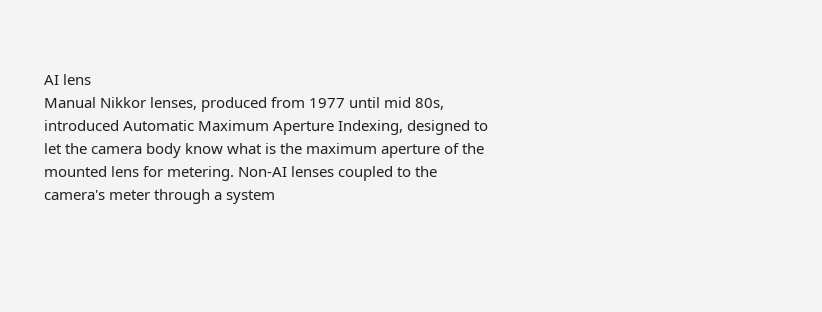AI lens
Manual Nikkor lenses, produced from 1977 until mid 80s, introduced Automatic Maximum Aperture Indexing, designed to let the camera body know what is the maximum aperture of the mounted lens for metering. Non-AI lenses coupled to the camera's meter through a system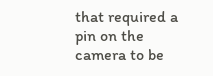that required a pin on the camera to be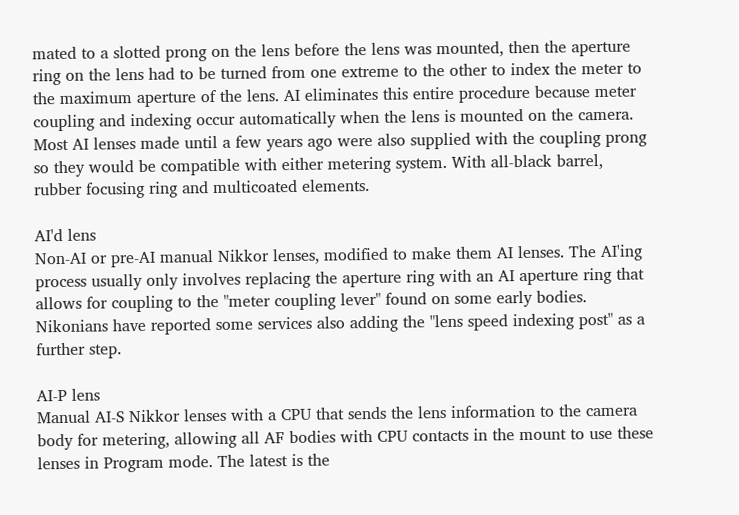mated to a slotted prong on the lens before the lens was mounted, then the aperture ring on the lens had to be turned from one extreme to the other to index the meter to the maximum aperture of the lens. AI eliminates this entire procedure because meter coupling and indexing occur automatically when the lens is mounted on the camera. Most AI lenses made until a few years ago were also supplied with the coupling prong so they would be compatible with either metering system. With all-black barrel, rubber focusing ring and multicoated elements.

AI'd lens
Non-AI or pre-AI manual Nikkor lenses, modified to make them AI lenses. The AI'ing process usually only involves replacing the aperture ring with an AI aperture ring that allows for coupling to the "meter coupling lever" found on some early bodies. Nikonians have reported some services also adding the "lens speed indexing post" as a further step.

AI-P lens
Manual AI-S Nikkor lenses with a CPU that sends the lens information to the camera body for metering, allowing all AF bodies with CPU contacts in the mount to use these lenses in Program mode. The latest is the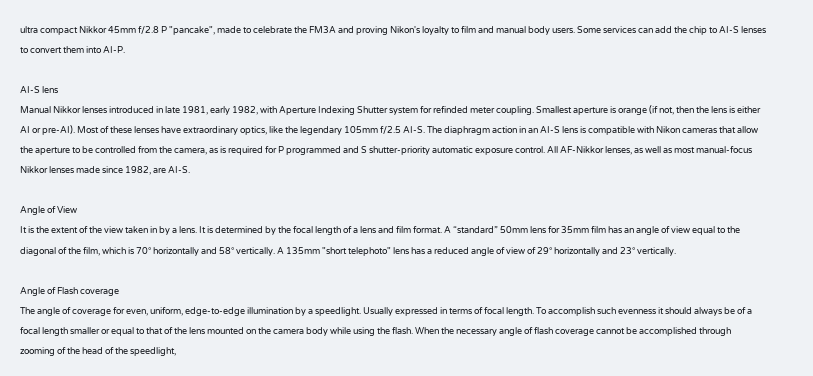ultra compact Nikkor 45mm f/2.8 P "pancake", made to celebrate the FM3A and proving Nikon's loyalty to film and manual body users. Some services can add the chip to AI-S lenses to convert them into AI-P.

AI-S lens
Manual Nikkor lenses introduced in late 1981, early 1982, with Aperture Indexing Shutter system for refinded meter coupling. Smallest aperture is orange (if not, then the lens is either AI or pre-AI). Most of these lenses have extraordinary optics, like the legendary 105mm f/2.5 AI-S. The diaphragm action in an AI-S lens is compatible with Nikon cameras that allow the aperture to be controlled from the camera, as is required for P programmed and S shutter-priority automatic exposure control. All AF-Nikkor lenses, as well as most manual-focus Nikkor lenses made since 1982, are AI-S.

Angle of View
It is the extent of the view taken in by a lens. It is determined by the focal length of a lens and film format. A “standard” 50mm lens for 35mm film has an angle of view equal to the diagonal of the film, which is 70° horizontally and 58° vertically. A 135mm "short telephoto" lens has a reduced angle of view of 29° horizontally and 23° vertically.

Angle of Flash coverage
The angle of coverage for even, uniform, edge-to-edge illumination by a speedlight. Usually expressed in terms of focal length. To accomplish such evenness it should always be of a focal length smaller or equal to that of the lens mounted on the camera body while using the flash. When the necessary angle of flash coverage cannot be accomplished through zooming of the head of the speedlight,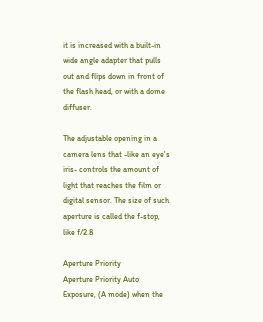it is increased with a built-in wide angle adapter that pulls out and flips down in front of the flash head, or with a dome diffuser.

The adjustable opening in a camera lens that -like an eye's iris- controls the amount of light that reaches the film or digital sensor. The size of such aperture is called the f-stop, like f/2.8

Aperture Priority
Aperture Priority Auto Exposure, (A mode) when the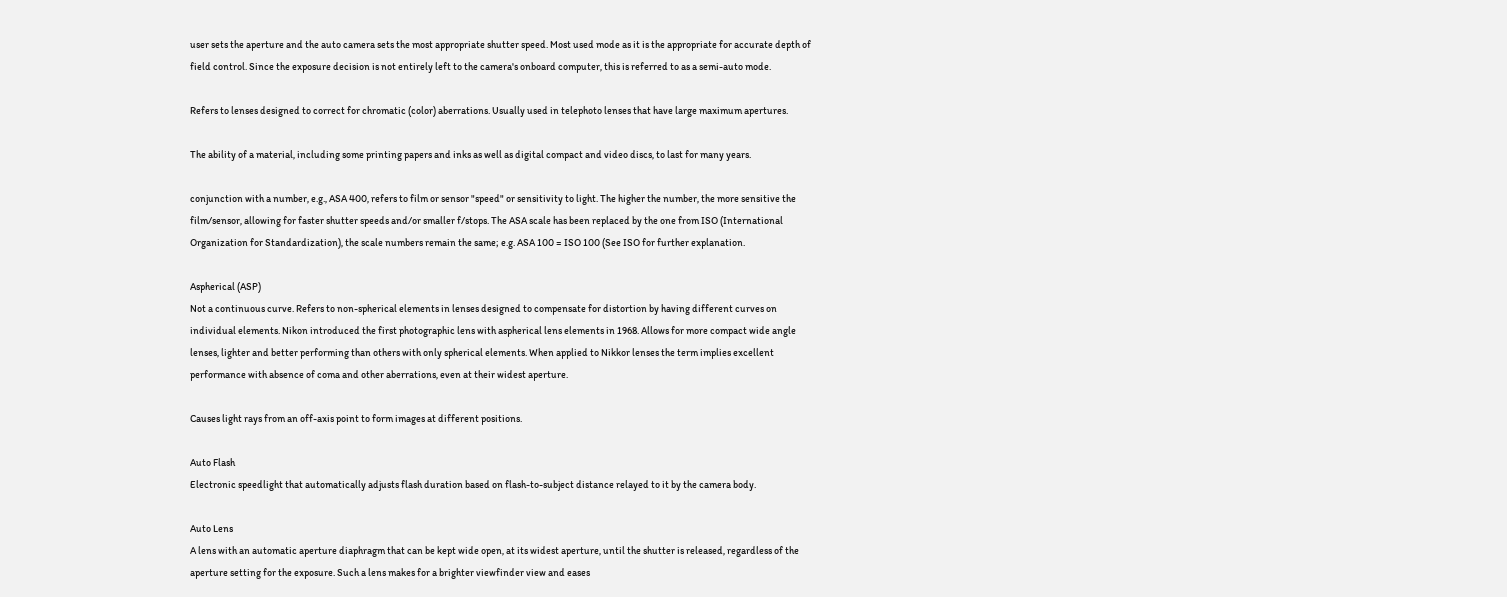user sets the aperture and the auto camera sets the most appropriate shutter speed. Most used mode as it is the appropriate for accurate depth of field control. Since the exposure decision is not entirely left to the camera's onboard computer, this is referred to as a semi-auto mode.

Refers to lenses designed to correct for chromatic (color) aberrations. Usually used in telephoto lenses that have large maximum apertures.

The ability of a material, including some printing papers and inks as well as digital compact and video discs, to last for many years.

conjunction with a number, e.g., ASA 400, refers to film or sensor "speed" or sensitivity to light. The higher the number, the more sensitive the film/sensor, allowing for faster shutter speeds and/or smaller f/stops. The ASA scale has been replaced by the one from ISO (International Organization for Standardization), the scale numbers remain the same; e.g. ASA 100 = ISO 100 (See ISO for further explanation.

Aspherical (ASP)
Not a continuous curve. Refers to non-spherical elements in lenses designed to compensate for distortion by having different curves on individual elements. Nikon introduced the first photographic lens with aspherical lens elements in 1968. Allows for more compact wide angle lenses, lighter and better performing than others with only spherical elements. When applied to Nikkor lenses the term implies excellent performance with absence of coma and other aberrations, even at their widest aperture.

Causes light rays from an off-axis point to form images at different positions.

Auto Flash
Electronic speedlight that automatically adjusts flash duration based on flash-to-subject distance relayed to it by the camera body.

Auto Lens
A lens with an automatic aperture diaphragm that can be kept wide open, at its widest aperture, until the shutter is released, regardless of the aperture setting for the exposure. Such a lens makes for a brighter viewfinder view and eases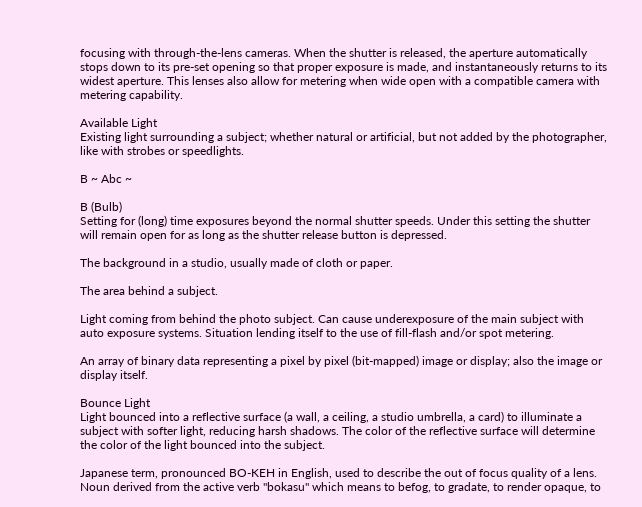focusing with through-the-lens cameras. When the shutter is released, the aperture automatically stops down to its pre-set opening so that proper exposure is made, and instantaneously returns to its widest aperture. This lenses also allow for metering when wide open with a compatible camera with metering capability.

Available Light
Existing light surrounding a subject; whether natural or artificial, but not added by the photographer, like with strobes or speedlights.

B ~ Abc ~

B (Bulb)
Setting for (long) time exposures beyond the normal shutter speeds. Under this setting the shutter will remain open for as long as the shutter release button is depressed.

The background in a studio, usually made of cloth or paper.

The area behind a subject.

Light coming from behind the photo subject. Can cause underexposure of the main subject with auto exposure systems. Situation lending itself to the use of fill-flash and/or spot metering.

An array of binary data representing a pixel by pixel (bit-mapped) image or display; also the image or display itself.

Bounce Light
Light bounced into a reflective surface (a wall, a ceiling, a studio umbrella, a card) to illuminate a subject with softer light, reducing harsh shadows. The color of the reflective surface will determine the color of the light bounced into the subject.

Japanese term, pronounced BO-KEH in English, used to describe the out of focus quality of a lens. Noun derived from the active verb "bokasu" which means to befog, to gradate, to render opaque, to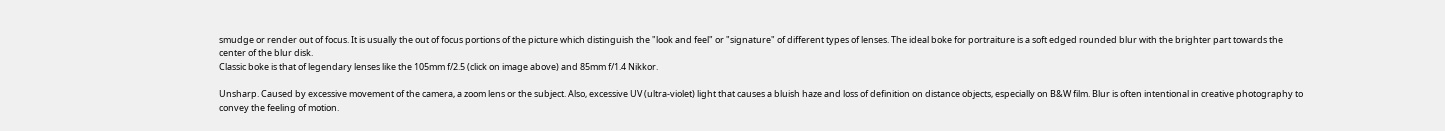smudge or render out of focus. It is usually the out of focus portions of the picture which distinguish the "look and feel" or "signature" of different types of lenses. The ideal boke for portraiture is a soft edged rounded blur with the brighter part towards the center of the blur disk.
Classic boke is that of legendary lenses like the 105mm f/2.5 (click on image above) and 85mm f/1.4 Nikkor.

Unsharp. Caused by excessive movement of the camera, a zoom lens or the subject. Also, excessive UV (ultra-violet) light that causes a bluish haze and loss of definition on distance objects, especially on B&W film. Blur is often intentional in creative photography to convey the feeling of motion.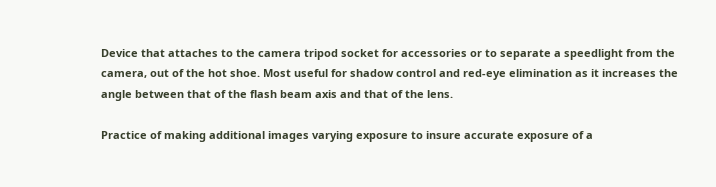Device that attaches to the camera tripod socket for accessories or to separate a speedlight from the camera, out of the hot shoe. Most useful for shadow control and red-eye elimination as it increases the angle between that of the flash beam axis and that of the lens.

Practice of making additional images varying exposure to insure accurate exposure of a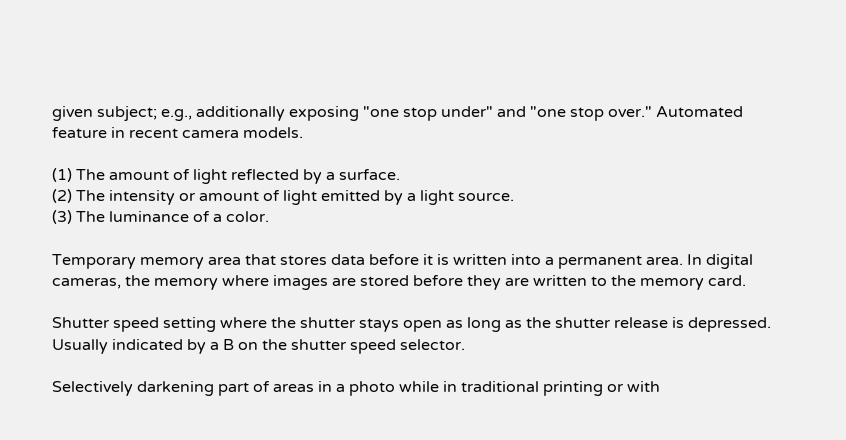given subject; e.g., additionally exposing "one stop under" and "one stop over." Automated feature in recent camera models.

(1) The amount of light reflected by a surface.
(2) The intensity or amount of light emitted by a light source.
(3) The luminance of a color.

Temporary memory area that stores data before it is written into a permanent area. In digital cameras, the memory where images are stored before they are written to the memory card.

Shutter speed setting where the shutter stays open as long as the shutter release is depressed. Usually indicated by a B on the shutter speed selector.

Selectively darkening part of areas in a photo while in traditional printing or with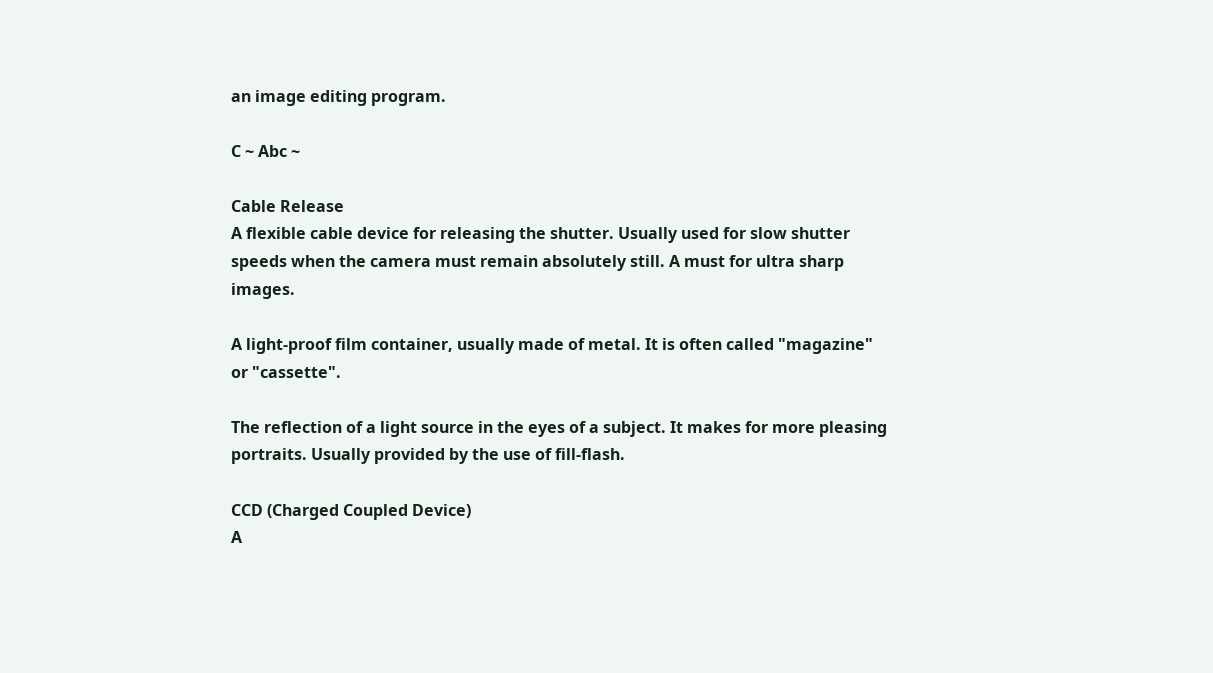an image editing program.

C ~ Abc ~

Cable Release
A flexible cable device for releasing the shutter. Usually used for slow shutter speeds when the camera must remain absolutely still. A must for ultra sharp images.

A light-proof film container, usually made of metal. It is often called "magazine" or "cassette".

The reflection of a light source in the eyes of a subject. It makes for more pleasing portraits. Usually provided by the use of fill-flash.

CCD (Charged Coupled Device)
A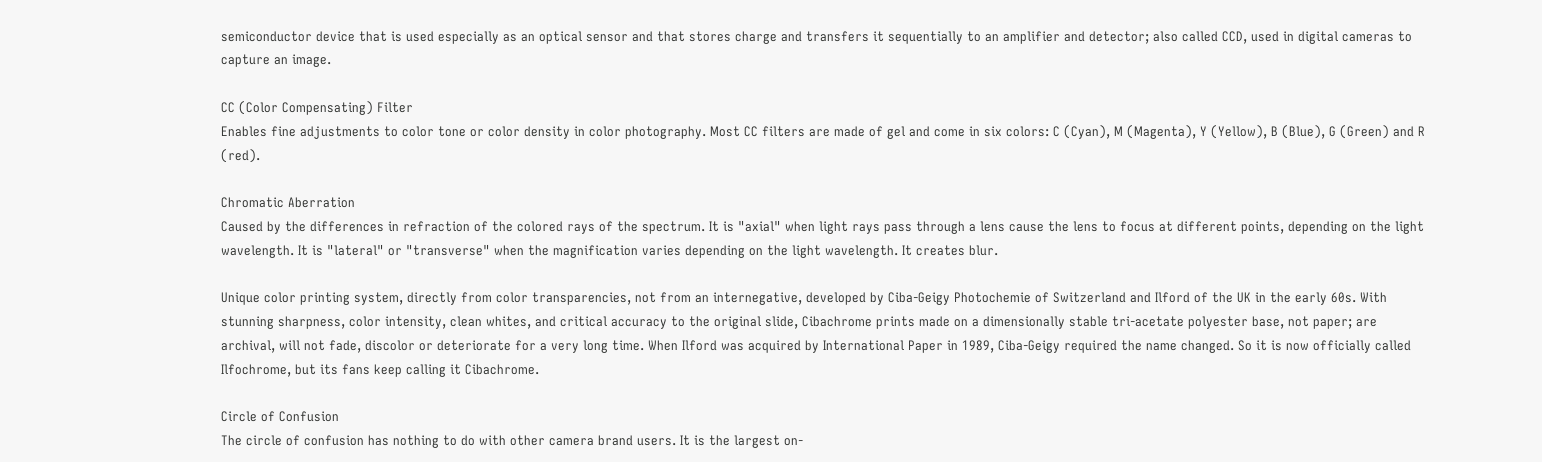semiconductor device that is used especially as an optical sensor and that stores charge and transfers it sequentially to an amplifier and detector; also called CCD, used in digital cameras to capture an image.

CC (Color Compensating) Filter
Enables fine adjustments to color tone or color density in color photography. Most CC filters are made of gel and come in six colors: C (Cyan), M (Magenta), Y (Yellow), B (Blue), G (Green) and R (red).

Chromatic Aberration
Caused by the differences in refraction of the colored rays of the spectrum. It is "axial" when light rays pass through a lens cause the lens to focus at different points, depending on the light wavelength. It is "lateral" or "transverse" when the magnification varies depending on the light wavelength. It creates blur.

Unique color printing system, directly from color transparencies, not from an internegative, developed by Ciba-Geigy Photochemie of Switzerland and Ilford of the UK in the early 60s. With stunning sharpness, color intensity, clean whites, and critical accuracy to the original slide, Cibachrome prints made on a dimensionally stable tri-acetate polyester base, not paper; are archival, will not fade, discolor or deteriorate for a very long time. When Ilford was acquired by International Paper in 1989, Ciba-Geigy required the name changed. So it is now officially called Ilfochrome, but its fans keep calling it Cibachrome.

Circle of Confusion
The circle of confusion has nothing to do with other camera brand users. It is the largest on-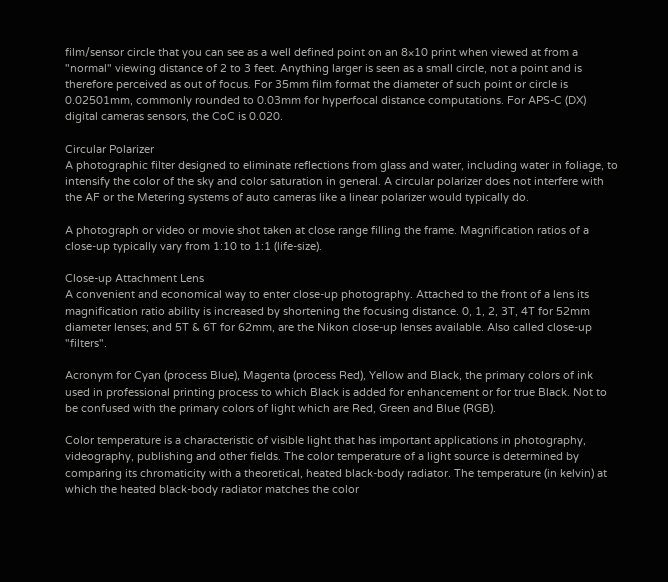film/sensor circle that you can see as a well defined point on an 8×10 print when viewed at from a "normal" viewing distance of 2 to 3 feet. Anything larger is seen as a small circle, not a point and is therefore perceived as out of focus. For 35mm film format the diameter of such point or circle is 0.02501mm, commonly rounded to 0.03mm for hyperfocal distance computations. For APS-C (DX) digital cameras sensors, the CoC is 0.020.

Circular Polarizer
A photographic filter designed to eliminate reflections from glass and water, including water in foliage, to intensify the color of the sky and color saturation in general. A circular polarizer does not interfere with the AF or the Metering systems of auto cameras like a linear polarizer would typically do.

A photograph or video or movie shot taken at close range filling the frame. Magnification ratios of a close-up typically vary from 1:10 to 1:1 (life-size).

Close-up Attachment Lens
A convenient and economical way to enter close-up photography. Attached to the front of a lens its magnification ratio ability is increased by shortening the focusing distance. 0, 1, 2, 3T, 4T for 52mm diameter lenses; and 5T & 6T for 62mm, are the Nikon close-up lenses available. Also called close-up "filters".

Acronym for Cyan (process Blue), Magenta (process Red), Yellow and Black, the primary colors of ink used in professional printing process to which Black is added for enhancement or for true Black. Not to be confused with the primary colors of light which are Red, Green and Blue (RGB).

Color temperature is a characteristic of visible light that has important applications in photography, videography, publishing and other fields. The color temperature of a light source is determined by comparing its chromaticity with a theoretical, heated black-body radiator. The temperature (in kelvin) at which the heated black-body radiator matches the color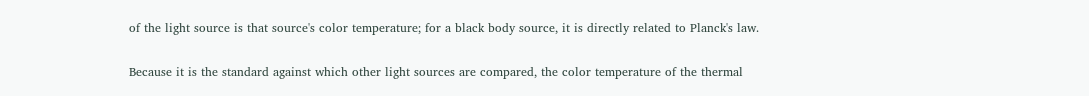of the light source is that source's color temperature; for a black body source, it is directly related to Planck's law.

Because it is the standard against which other light sources are compared, the color temperature of the thermal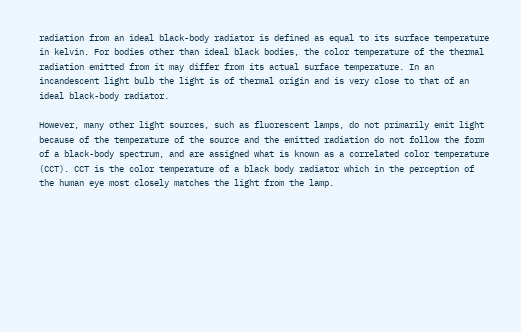radiation from an ideal black-body radiator is defined as equal to its surface temperature in kelvin. For bodies other than ideal black bodies, the color temperature of the thermal radiation emitted from it may differ from its actual surface temperature. In an incandescent light bulb the light is of thermal origin and is very close to that of an ideal black-body radiator.

However, many other light sources, such as fluorescent lamps, do not primarily emit light because of the temperature of the source and the emitted radiation do not follow the form of a black-body spectrum, and are assigned what is known as a correlated color temperature (CCT). CCT is the color temperature of a black body radiator which in the perception of the human eye most closely matches the light from the lamp.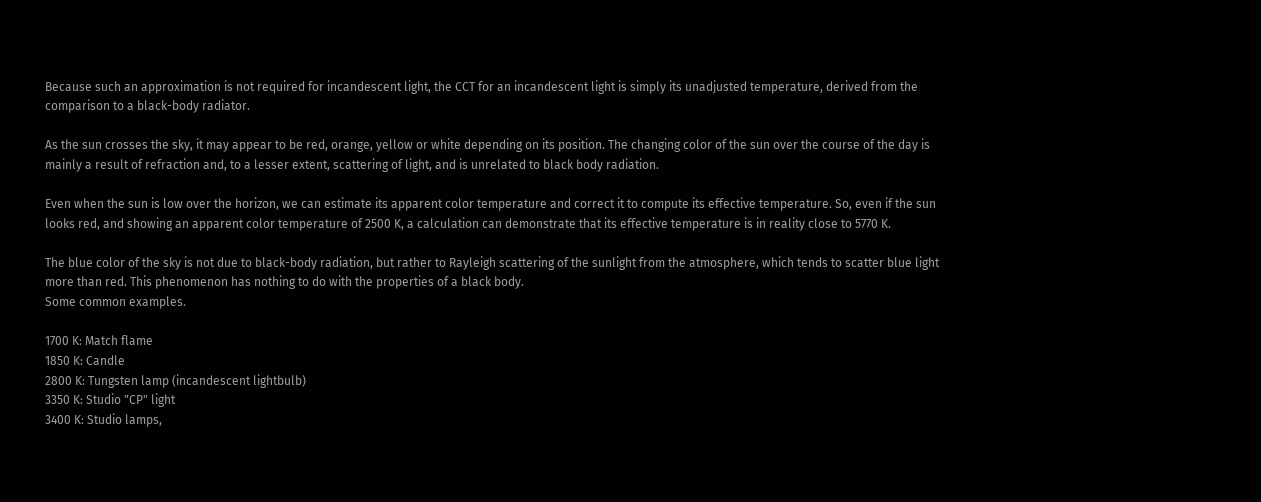Because such an approximation is not required for incandescent light, the CCT for an incandescent light is simply its unadjusted temperature, derived from the comparison to a black-body radiator.

As the sun crosses the sky, it may appear to be red, orange, yellow or white depending on its position. The changing color of the sun over the course of the day is mainly a result of refraction and, to a lesser extent, scattering of light, and is unrelated to black body radiation.

Even when the sun is low over the horizon, we can estimate its apparent color temperature and correct it to compute its effective temperature. So, even if the sun looks red, and showing an apparent color temperature of 2500 K, a calculation can demonstrate that its effective temperature is in reality close to 5770 K.

The blue color of the sky is not due to black-body radiation, but rather to Rayleigh scattering of the sunlight from the atmosphere, which tends to scatter blue light more than red. This phenomenon has nothing to do with the properties of a black body.
Some common examples.

1700 K: Match flame
1850 K: Candle
2800 K: Tungsten lamp (incandescent lightbulb)
3350 K: Studio "CP" light
3400 K: Studio lamps,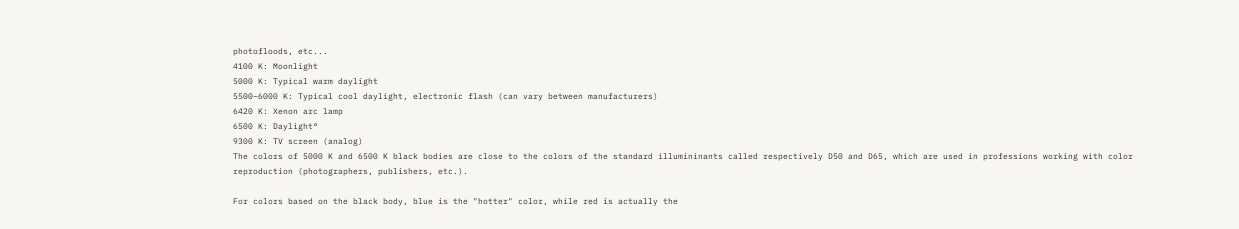photofloods, etc...
4100 K: Moonlight
5000 K: Typical warm daylight
5500–6000 K: Typical cool daylight, electronic flash (can vary between manufacturers)
6420 K: Xenon arc lamp
6500 K: Daylight°
9300 K: TV screen (analog)
The colors of 5000 K and 6500 K black bodies are close to the colors of the standard illumininants called respectively D50 and D65, which are used in professions working with color reproduction (photographers, publishers, etc.).

For colors based on the black body, blue is the "hotter" color, while red is actually the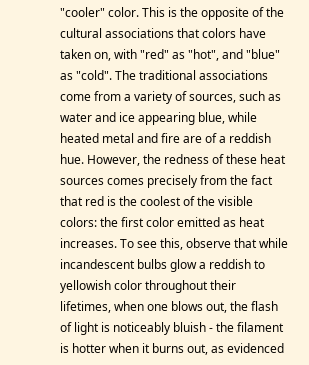"cooler" color. This is the opposite of the cultural associations that colors have taken on, with "red" as "hot", and "blue" as "cold". The traditional associations come from a variety of sources, such as water and ice appearing blue, while heated metal and fire are of a reddish hue. However, the redness of these heat sources comes precisely from the fact that red is the coolest of the visible colors: the first color emitted as heat increases. To see this, observe that while incandescent bulbs glow a reddish to yellowish color throughout their lifetimes, when one blows out, the flash of light is noticeably bluish - the filament is hotter when it burns out, as evidenced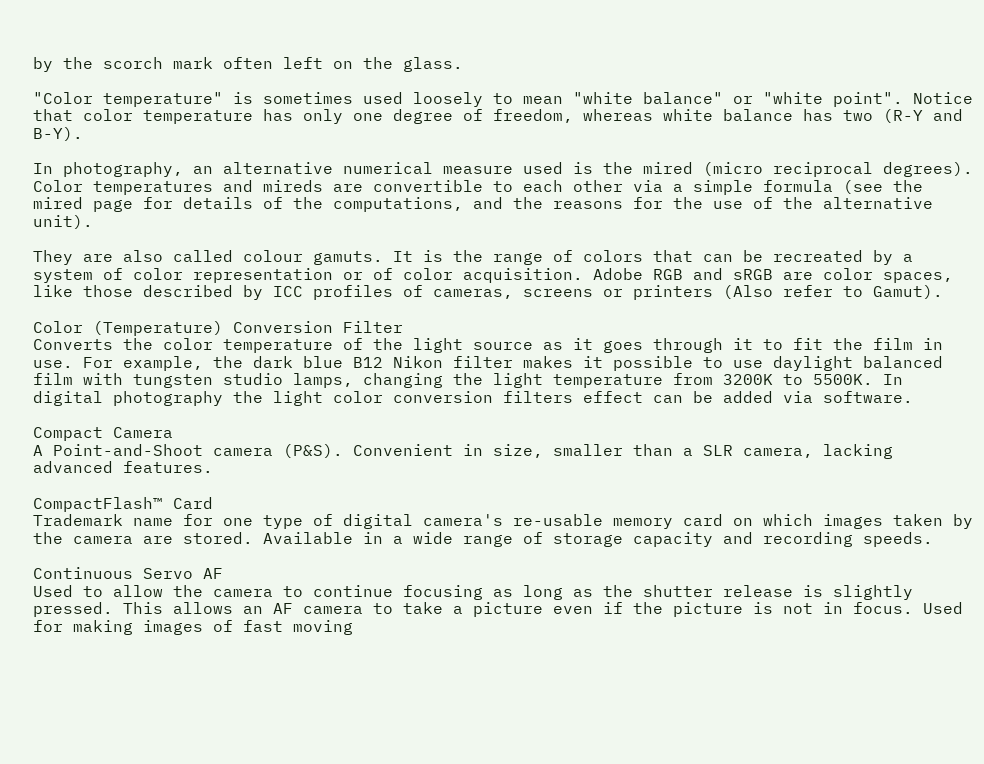by the scorch mark often left on the glass.

"Color temperature" is sometimes used loosely to mean "white balance" or "white point". Notice that color temperature has only one degree of freedom, whereas white balance has two (R-Y and B-Y).

In photography, an alternative numerical measure used is the mired (micro reciprocal degrees). Color temperatures and mireds are convertible to each other via a simple formula (see the mired page for details of the computations, and the reasons for the use of the alternative unit).

They are also called colour gamuts. It is the range of colors that can be recreated by a system of color representation or of color acquisition. Adobe RGB and sRGB are color spaces, like those described by ICC profiles of cameras, screens or printers (Also refer to Gamut).

Color (Temperature) Conversion Filter
Converts the color temperature of the light source as it goes through it to fit the film in use. For example, the dark blue B12 Nikon filter makes it possible to use daylight balanced film with tungsten studio lamps, changing the light temperature from 3200K to 5500K. In digital photography the light color conversion filters effect can be added via software.

Compact Camera
A Point-and-Shoot camera (P&S). Convenient in size, smaller than a SLR camera, lacking advanced features.

CompactFlash™ Card
Trademark name for one type of digital camera's re-usable memory card on which images taken by the camera are stored. Available in a wide range of storage capacity and recording speeds.

Continuous Servo AF
Used to allow the camera to continue focusing as long as the shutter release is slightly pressed. This allows an AF camera to take a picture even if the picture is not in focus. Used for making images of fast moving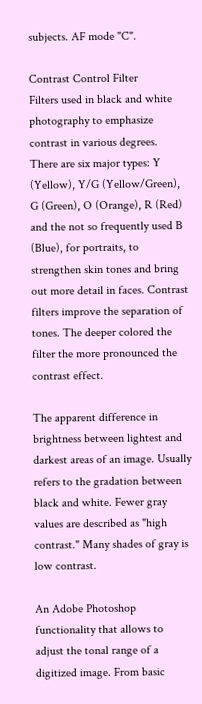subjects. AF mode "C".

Contrast Control Filter
Filters used in black and white photography to emphasize contrast in various degrees. There are six major types: Y (Yellow), Y/G (Yellow/Green), G (Green), O (Orange), R (Red) and the not so frequently used B (Blue), for portraits, to strengthen skin tones and bring out more detail in faces. Contrast filters improve the separation of tones. The deeper colored the filter the more pronounced the contrast effect.

The apparent difference in brightness between lightest and darkest areas of an image. Usually refers to the gradation between black and white. Fewer gray values are described as "high contrast." Many shades of gray is low contrast.

An Adobe Photoshop functionality that allows to adjust the tonal range of a digitized image. From basic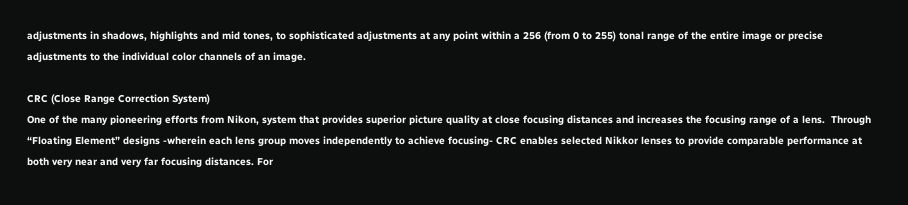adjustments in shadows, highlights and mid tones, to sophisticated adjustments at any point within a 256 (from 0 to 255) tonal range of the entire image or precise adjustments to the individual color channels of an image.

CRC (Close Range Correction System)
One of the many pioneering efforts from Nikon, system that provides superior picture quality at close focusing distances and increases the focusing range of a lens.  Through “Floating Element” designs -wherein each lens group moves independently to achieve focusing- CRC enables selected Nikkor lenses to provide comparable performance at both very near and very far focusing distances. For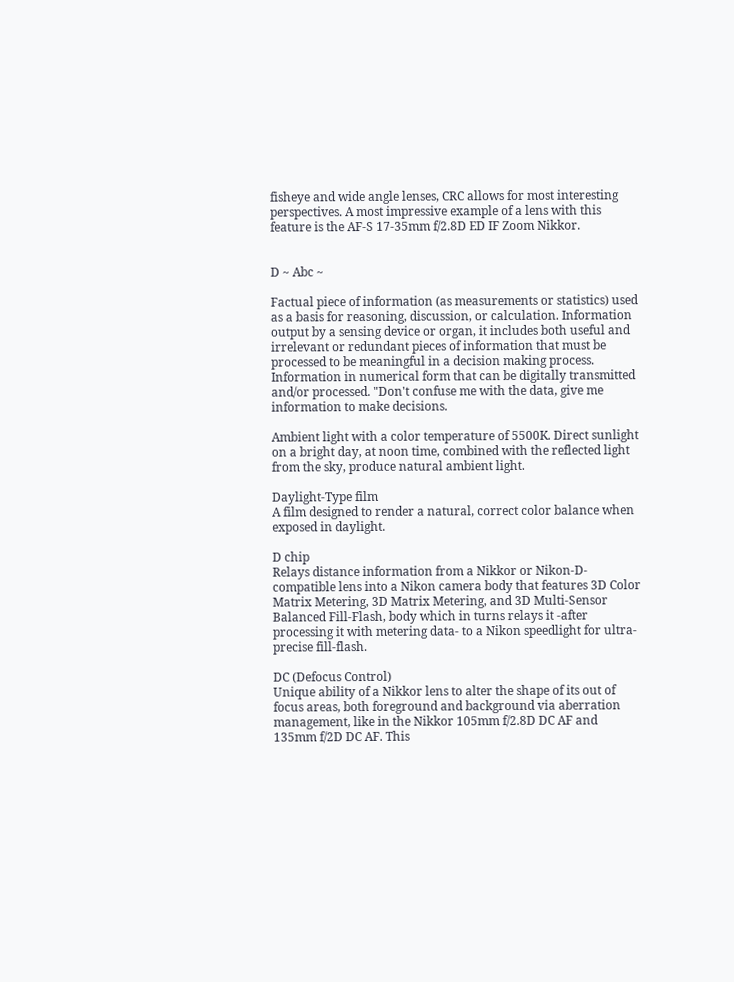fisheye and wide angle lenses, CRC allows for most interesting perspectives. A most impressive example of a lens with this feature is the AF-S 17-35mm f/2.8D ED IF Zoom Nikkor.


D ~ Abc ~

Factual piece of information (as measurements or statistics) used as a basis for reasoning, discussion, or calculation. Information output by a sensing device or organ, it includes both useful and irrelevant or redundant pieces of information that must be processed to be meaningful in a decision making process. Information in numerical form that can be digitally transmitted and/or processed. "Don't confuse me with the data, give me information to make decisions.

Ambient light with a color temperature of 5500K. Direct sunlight on a bright day, at noon time, combined with the reflected light from the sky, produce natural ambient light.

Daylight-Type film
A film designed to render a natural, correct color balance when exposed in daylight.

D chip
Relays distance information from a Nikkor or Nikon-D-compatible lens into a Nikon camera body that features 3D Color Matrix Metering, 3D Matrix Metering, and 3D Multi-Sensor Balanced Fill-Flash, body which in turns relays it -after processing it with metering data- to a Nikon speedlight for ultra-precise fill-flash.

DC (Defocus Control)
Unique ability of a Nikkor lens to alter the shape of its out of focus areas, both foreground and background via aberration management, like in the Nikkor 105mm f/2.8D DC AF and 135mm f/2D DC AF. This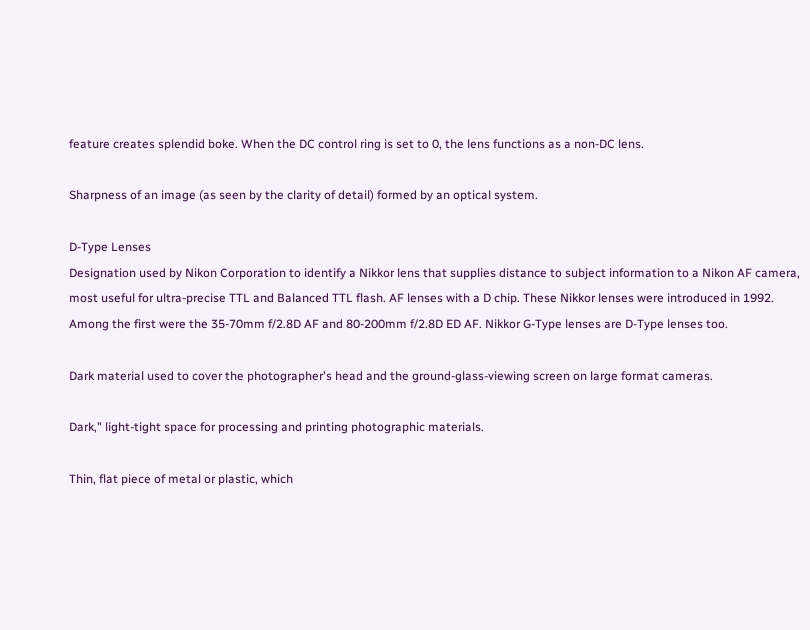feature creates splendid boke. When the DC control ring is set to 0, the lens functions as a non-DC lens.

Sharpness of an image (as seen by the clarity of detail) formed by an optical system.

D-Type Lenses
Designation used by Nikon Corporation to identify a Nikkor lens that supplies distance to subject information to a Nikon AF camera, most useful for ultra-precise TTL and Balanced TTL flash. AF lenses with a D chip. These Nikkor lenses were introduced in 1992. Among the first were the 35-70mm f/2.8D AF and 80-200mm f/2.8D ED AF. Nikkor G-Type lenses are D-Type lenses too.

Dark material used to cover the photographer's head and the ground-glass-viewing screen on large format cameras.

Dark," light-tight space for processing and printing photographic materials.

Thin, flat piece of metal or plastic, which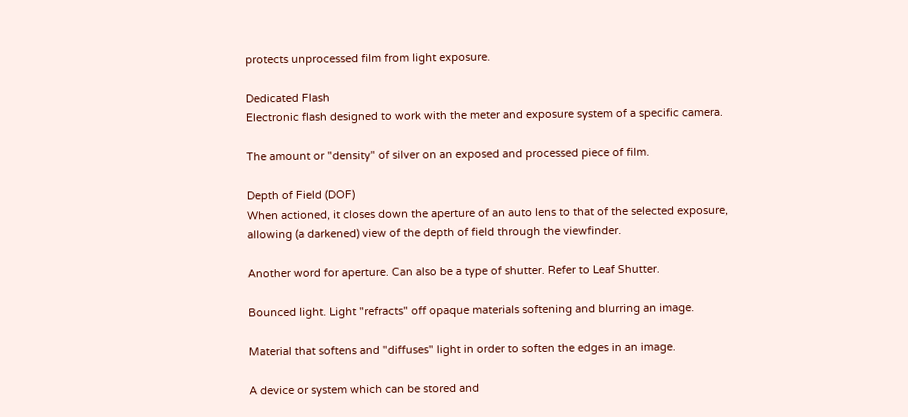protects unprocessed film from light exposure.

Dedicated Flash
Electronic flash designed to work with the meter and exposure system of a specific camera.

The amount or "density" of silver on an exposed and processed piece of film.

Depth of Field (DOF)
When actioned, it closes down the aperture of an auto lens to that of the selected exposure, allowing (a darkened) view of the depth of field through the viewfinder.

Another word for aperture. Can also be a type of shutter. Refer to Leaf Shutter.

Bounced light. Light "refracts" off opaque materials softening and blurring an image.

Material that softens and "diffuses" light in order to soften the edges in an image.

A device or system which can be stored and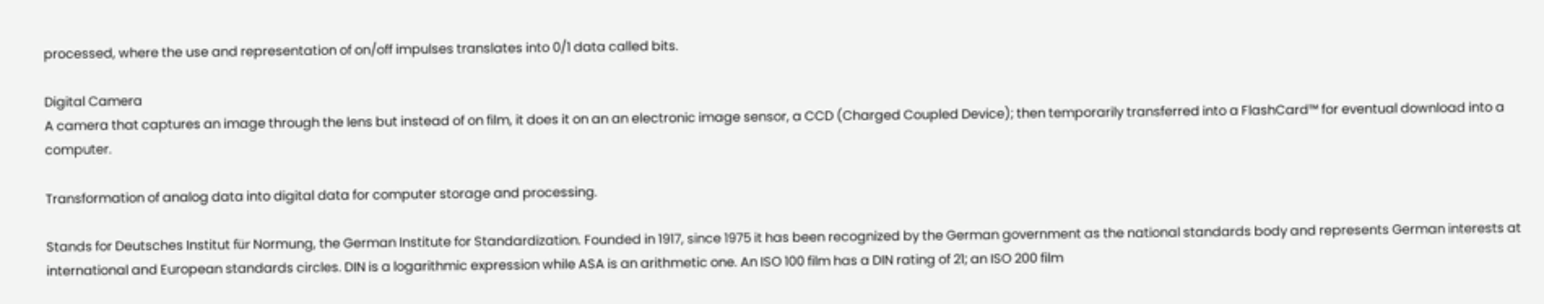processed, where the use and representation of on/off impulses translates into 0/1 data called bits.

Digital Camera
A camera that captures an image through the lens but instead of on film, it does it on an an electronic image sensor, a CCD (Charged Coupled Device); then temporarily transferred into a FlashCard™ for eventual download into a computer.

Transformation of analog data into digital data for computer storage and processing.

Stands for Deutsches Institut für Normung, the German Institute for Standardization. Founded in 1917, since 1975 it has been recognized by the German government as the national standards body and represents German interests at international and European standards circles. DIN is a logarithmic expression while ASA is an arithmetic one. An ISO 100 film has a DIN rating of 21; an ISO 200 film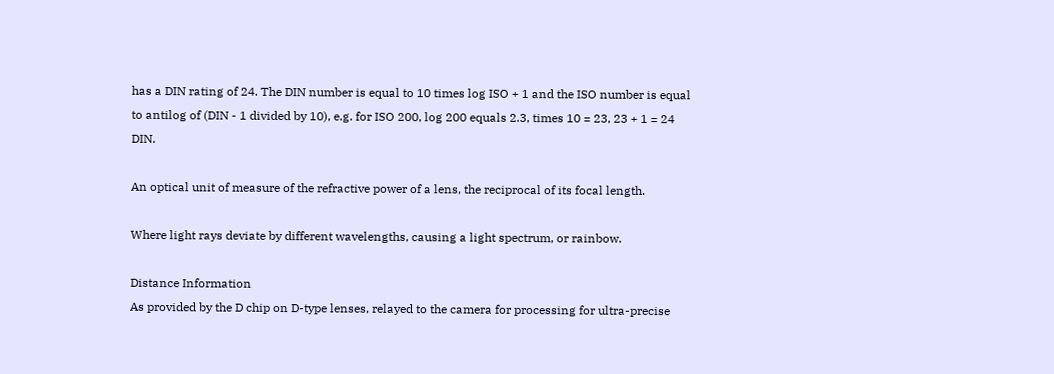has a DIN rating of 24. The DIN number is equal to 10 times log ISO + 1 and the ISO number is equal to antilog of (DIN - 1 divided by 10), e.g. for ISO 200, log 200 equals 2.3, times 10 = 23, 23 + 1 = 24 DIN.

An optical unit of measure of the refractive power of a lens, the reciprocal of its focal length.

Where light rays deviate by different wavelengths, causing a light spectrum, or rainbow.

Distance Information
As provided by the D chip on D-type lenses, relayed to the camera for processing for ultra-precise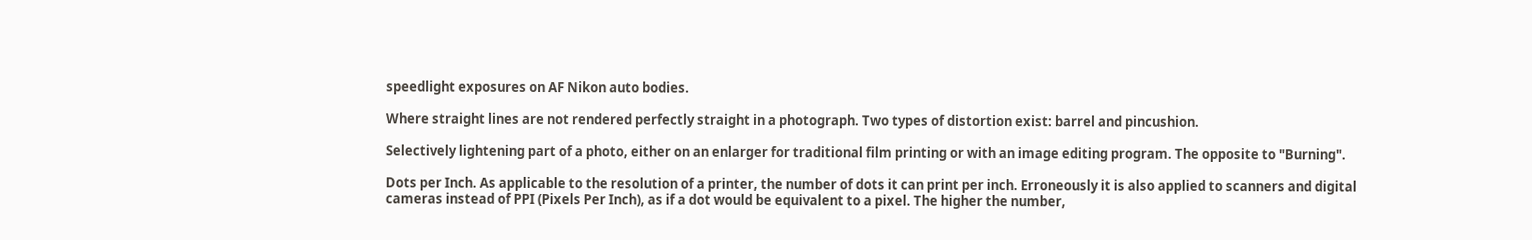speedlight exposures on AF Nikon auto bodies.

Where straight lines are not rendered perfectly straight in a photograph. Two types of distortion exist: barrel and pincushion.

Selectively lightening part of a photo, either on an enlarger for traditional film printing or with an image editing program. The opposite to "Burning".

Dots per Inch. As applicable to the resolution of a printer, the number of dots it can print per inch. Erroneously it is also applied to scanners and digital cameras instead of PPI (Pixels Per Inch), as if a dot would be equivalent to a pixel. The higher the number,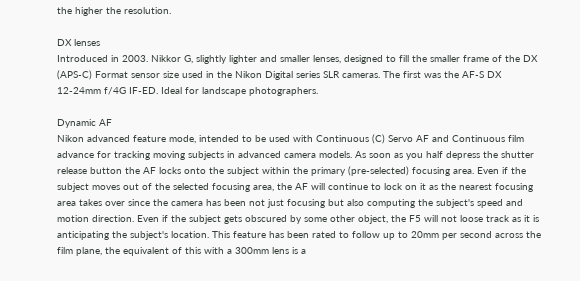the higher the resolution.

DX lenses
Introduced in 2003. Nikkor G, slightly lighter and smaller lenses, designed to fill the smaller frame of the DX (APS-C) Format sensor size used in the Nikon Digital series SLR cameras. The first was the AF-S DX 12-24mm f/4G IF-ED. Ideal for landscape photographers.

Dynamic AF
Nikon advanced feature mode, intended to be used with Continuous (C) Servo AF and Continuous film advance for tracking moving subjects in advanced camera models. As soon as you half depress the shutter release button the AF locks onto the subject within the primary (pre-selected) focusing area. Even if the subject moves out of the selected focusing area, the AF will continue to lock on it as the nearest focusing area takes over since the camera has been not just focusing but also computing the subject's speed and motion direction. Even if the subject gets obscured by some other object, the F5 will not loose track as it is anticipating the subject's location. This feature has been rated to follow up to 20mm per second across the film plane, the equivalent of this with a 300mm lens is a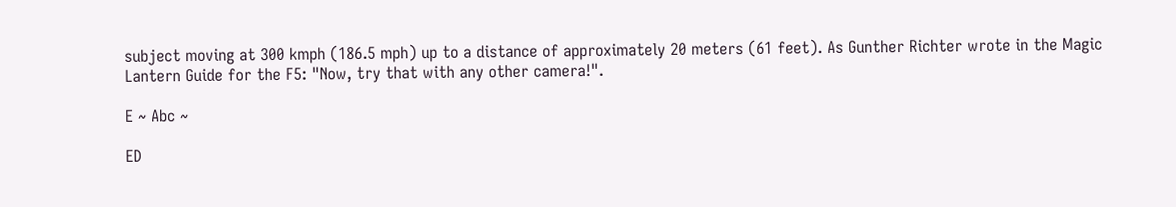subject moving at 300 kmph (186.5 mph) up to a distance of approximately 20 meters (61 feet). As Gunther Richter wrote in the Magic Lantern Guide for the F5: "Now, try that with any other camera!".

E ~ Abc ~

ED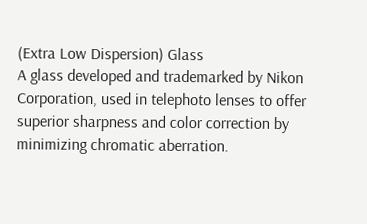(Extra Low Dispersion) Glass
A glass developed and trademarked by Nikon Corporation, used in telephoto lenses to offer superior sharpness and color correction by minimizing chromatic aberration.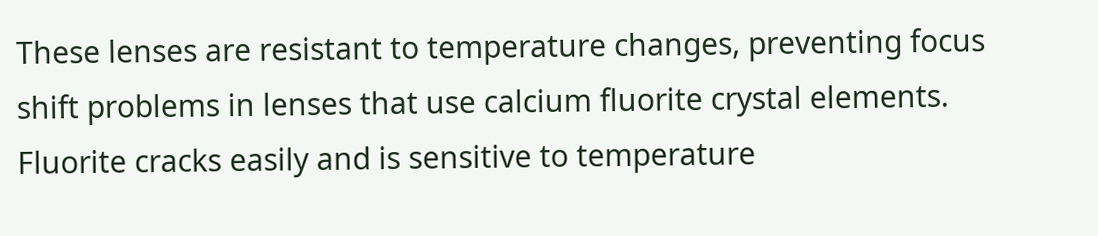These lenses are resistant to temperature changes, preventing focus shift problems in lenses that use calcium fluorite crystal elements. Fluorite cracks easily and is sensitive to temperature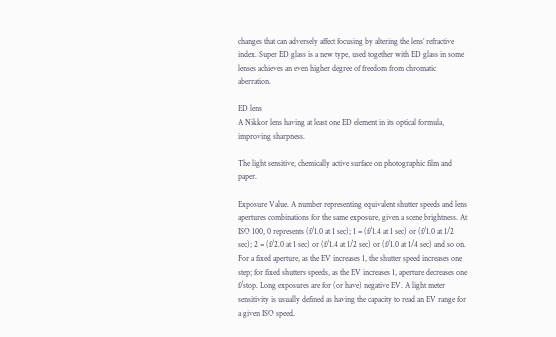changes that can adversely affect focusing by altering the lens’ refractive index. Super ED glass is a new type, used together with ED glass in some lenses achieves an even higher degree of freedom from chromatic aberration.

ED lens
A Nikkor lens having at least one ED element in its optical formula, improving sharpness.

The light sensitive, chemically active surface on photographic film and paper.

Exposure Value. A number representing equivalent shutter speeds and lens apertures combinations for the same exposure, given a scene brightness. At ISO 100, 0 represents (f/1.0 at 1 sec); 1 = (f/1.4 at 1 sec) or (f/1.0 at 1/2 sec); 2 = (f/2.0 at 1 sec) or (f/1.4 at 1/2 sec) or (f/1.0 at 1/4 sec) and so on. For a fixed aperture, as the EV increases 1, the shutter speed increases one step; for fixed shutters speeds, as the EV increases 1, aperture decreases one f/stop. Long exposures are for (or have) negative EV. A light meter sensitivity is usually defined as having the capacity to read an EV range for a given ISO speed.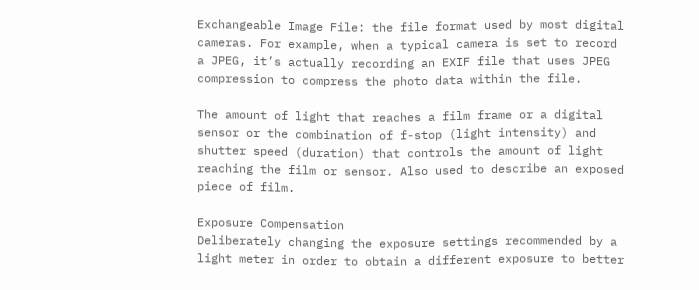Exchangeable Image File: the file format used by most digital cameras. For example, when a typical camera is set to record a JPEG, it’s actually recording an EXIF file that uses JPEG compression to compress the photo data within the file.

The amount of light that reaches a film frame or a digital sensor or the combination of f-stop (light intensity) and shutter speed (duration) that controls the amount of light reaching the film or sensor. Also used to describe an exposed piece of film.

Exposure Compensation
Deliberately changing the exposure settings recommended by a light meter in order to obtain a different exposure to better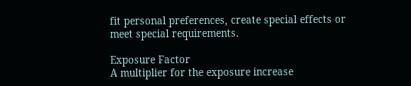fit personal preferences, create special effects or meet special requirements.

Exposure Factor
A multiplier for the exposure increase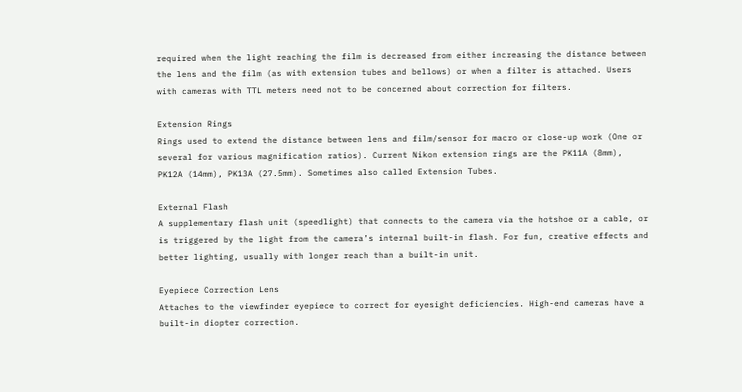required when the light reaching the film is decreased from either increasing the distance between the lens and the film (as with extension tubes and bellows) or when a filter is attached. Users with cameras with TTL meters need not to be concerned about correction for filters.

Extension Rings
Rings used to extend the distance between lens and film/sensor for macro or close-up work (One or several for various magnification ratios). Current Nikon extension rings are the PK11A (8mm), PK12A (14mm), PK13A (27.5mm). Sometimes also called Extension Tubes.

External Flash
A supplementary flash unit (speedlight) that connects to the camera via the hotshoe or a cable, or is triggered by the light from the camera’s internal built-in flash. For fun, creative effects and better lighting, usually with longer reach than a built-in unit.

Eyepiece Correction Lens
Attaches to the viewfinder eyepiece to correct for eyesight deficiencies. High-end cameras have a built-in diopter correction.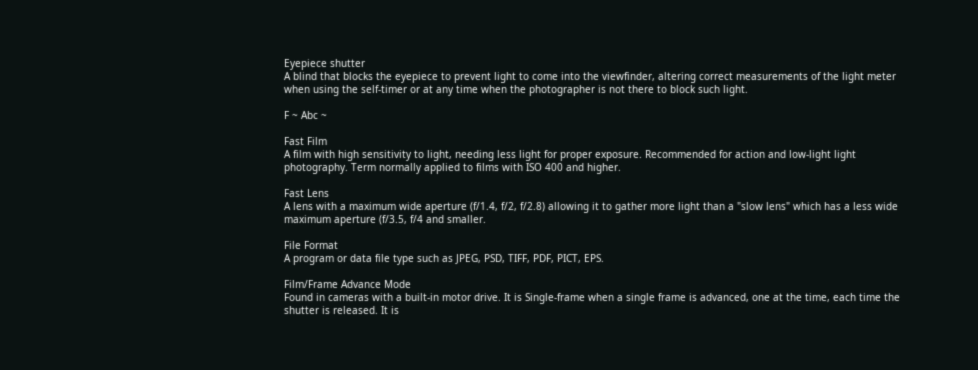Eyepiece shutter
A blind that blocks the eyepiece to prevent light to come into the viewfinder, altering correct measurements of the light meter when using the self-timer or at any time when the photographer is not there to block such light.

F ~ Abc ~

Fast Film
A film with high sensitivity to light, needing less light for proper exposure. Recommended for action and low-light light photography. Term normally applied to films with ISO 400 and higher.

Fast Lens
A lens with a maximum wide aperture (f/1.4, f/2, f/2.8) allowing it to gather more light than a "slow lens" which has a less wide maximum aperture (f/3.5, f/4 and smaller.

File Format
A program or data file type such as JPEG, PSD, TIFF, PDF, PICT, EPS.

Film/Frame Advance Mode
Found in cameras with a built-in motor drive. It is Single-frame when a single frame is advanced, one at the time, each time the shutter is released. It is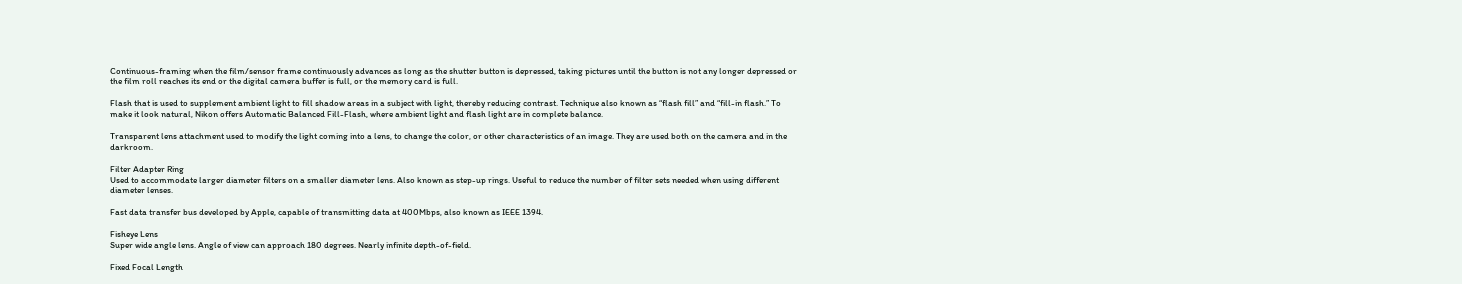Continuous-framing when the film/sensor frame continuously advances as long as the shutter button is depressed, taking pictures until the button is not any longer depressed or the film roll reaches its end or the digital camera buffer is full, or the memory card is full.

Flash that is used to supplement ambient light to fill shadow areas in a subject with light, thereby reducing contrast. Technique also known as “flash fill” and “fill-in flash.” To make it look natural, Nikon offers Automatic Balanced Fill-Flash, where ambient light and flash light are in complete balance.

Transparent lens attachment used to modify the light coming into a lens, to change the color, or other characteristics of an image. They are used both on the camera and in the darkroom.

Filter Adapter Ring
Used to accommodate larger diameter filters on a smaller diameter lens. Also known as step-up rings. Useful to reduce the number of filter sets needed when using different diameter lenses.

Fast data transfer bus developed by Apple, capable of transmitting data at 400Mbps, also known as IEEE 1394.

Fisheye Lens
Super wide angle lens. Angle of view can approach 180 degrees. Nearly infinite depth-of-field.

Fixed Focal Length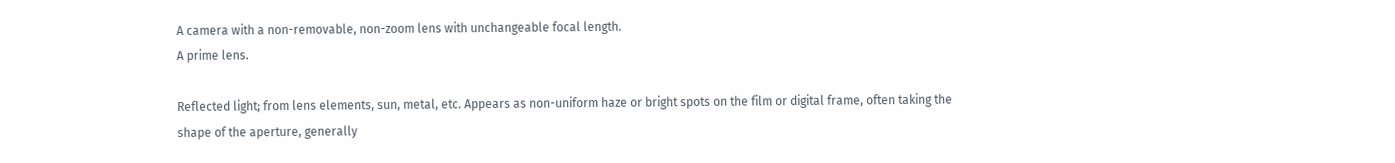A camera with a non-removable, non-zoom lens with unchangeable focal length.
A prime lens.

Reflected light; from lens elements, sun, metal, etc. Appears as non-uniform haze or bright spots on the film or digital frame, often taking the shape of the aperture, generally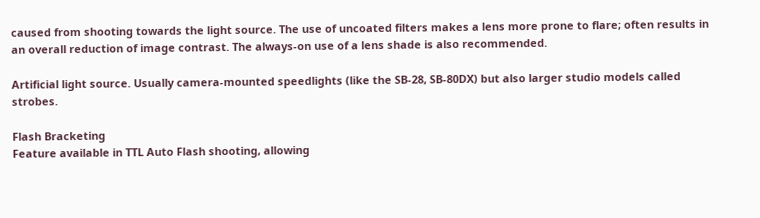caused from shooting towards the light source. The use of uncoated filters makes a lens more prone to flare; often results in an overall reduction of image contrast. The always-on use of a lens shade is also recommended.

Artificial light source. Usually camera-mounted speedlights (like the SB-28, SB-80DX) but also larger studio models called strobes.

Flash Bracketing
Feature available in TTL Auto Flash shooting, allowing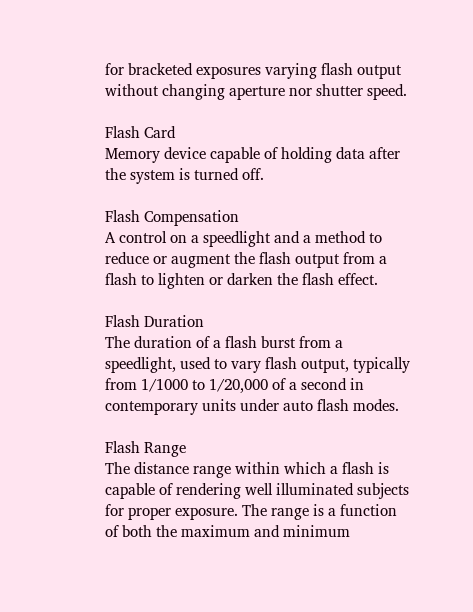for bracketed exposures varying flash output without changing aperture nor shutter speed.

Flash Card
Memory device capable of holding data after the system is turned off.

Flash Compensation
A control on a speedlight and a method to reduce or augment the flash output from a flash to lighten or darken the flash effect.

Flash Duration
The duration of a flash burst from a speedlight, used to vary flash output, typically from 1/1000 to 1/20,000 of a second in contemporary units under auto flash modes.

Flash Range
The distance range within which a flash is capable of rendering well illuminated subjects for proper exposure. The range is a function of both the maximum and minimum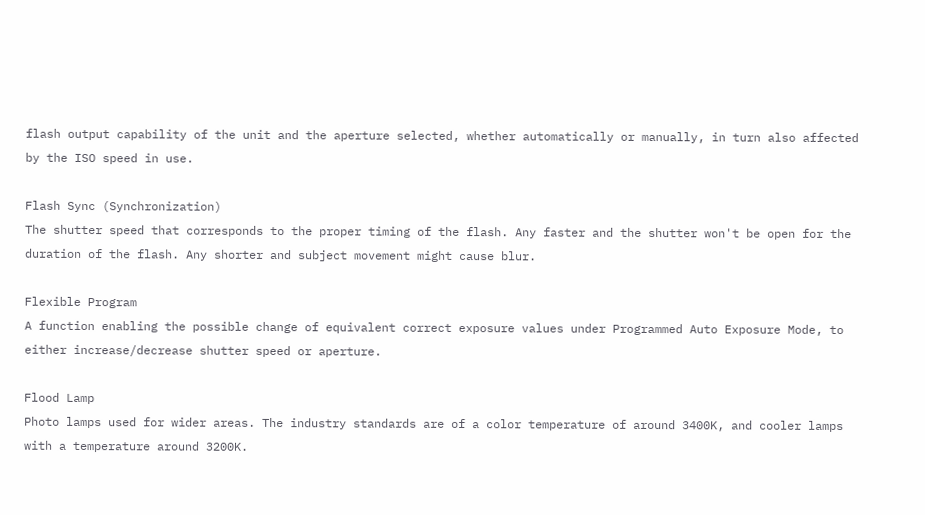flash output capability of the unit and the aperture selected, whether automatically or manually, in turn also affected by the ISO speed in use.

Flash Sync (Synchronization)
The shutter speed that corresponds to the proper timing of the flash. Any faster and the shutter won't be open for the duration of the flash. Any shorter and subject movement might cause blur.

Flexible Program
A function enabling the possible change of equivalent correct exposure values under Programmed Auto Exposure Mode, to either increase/decrease shutter speed or aperture.

Flood Lamp
Photo lamps used for wider areas. The industry standards are of a color temperature of around 3400K, and cooler lamps with a temperature around 3200K.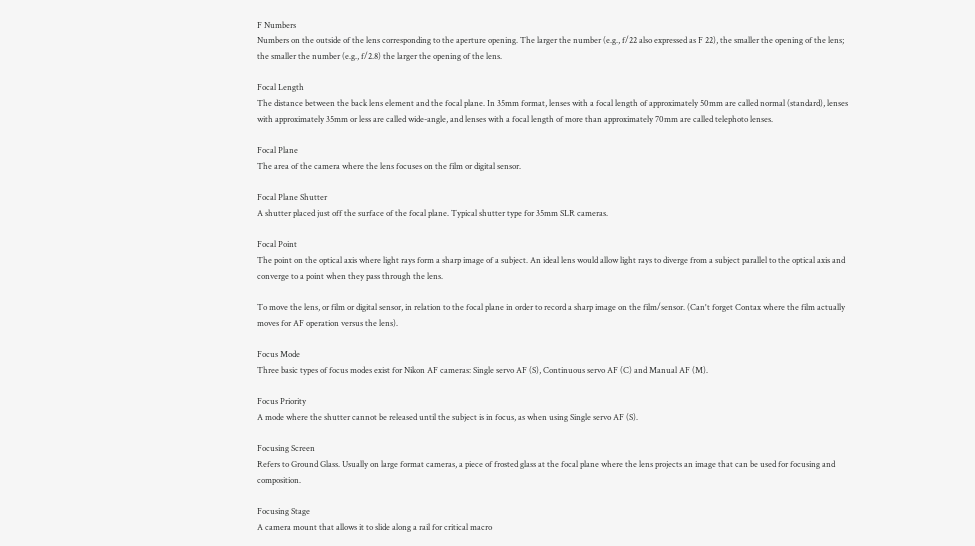F Numbers
Numbers on the outside of the lens corresponding to the aperture opening. The larger the number (e.g., f/22 also expressed as F 22), the smaller the opening of the lens; the smaller the number (e.g., f/2.8) the larger the opening of the lens.

Focal Length
The distance between the back lens element and the focal plane. In 35mm format, lenses with a focal length of approximately 50mm are called normal (standard), lenses with approximately 35mm or less are called wide-angle, and lenses with a focal length of more than approximately 70mm are called telephoto lenses.

Focal Plane
The area of the camera where the lens focuses on the film or digital sensor.

Focal Plane Shutter
A shutter placed just off the surface of the focal plane. Typical shutter type for 35mm SLR cameras.

Focal Point
The point on the optical axis where light rays form a sharp image of a subject. An ideal lens would allow light rays to diverge from a subject parallel to the optical axis and converge to a point when they pass through the lens.

To move the lens, or film or digital sensor, in relation to the focal plane in order to record a sharp image on the film/sensor. (Can't forget Contax where the film actually moves for AF operation versus the lens).

Focus Mode
Three basic types of focus modes exist for Nikon AF cameras: Single servo AF (S), Continuous servo AF (C) and Manual AF (M).

Focus Priority
A mode where the shutter cannot be released until the subject is in focus, as when using Single servo AF (S).

Focusing Screen
Refers to Ground Glass. Usually on large format cameras, a piece of frosted glass at the focal plane where the lens projects an image that can be used for focusing and composition.

Focusing Stage
A camera mount that allows it to slide along a rail for critical macro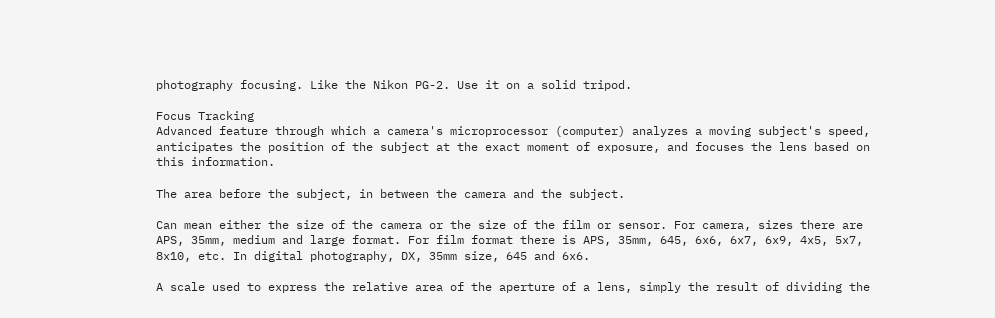photography focusing. Like the Nikon PG-2. Use it on a solid tripod.

Focus Tracking
Advanced feature through which a camera's microprocessor (computer) analyzes a moving subject's speed, anticipates the position of the subject at the exact moment of exposure, and focuses the lens based on this information.

The area before the subject, in between the camera and the subject.

Can mean either the size of the camera or the size of the film or sensor. For camera, sizes there are APS, 35mm, medium and large format. For film format there is APS, 35mm, 645, 6x6, 6x7, 6x9, 4x5, 5x7, 8x10, etc. In digital photography, DX, 35mm size, 645 and 6x6.

A scale used to express the relative area of the aperture of a lens, simply the result of dividing the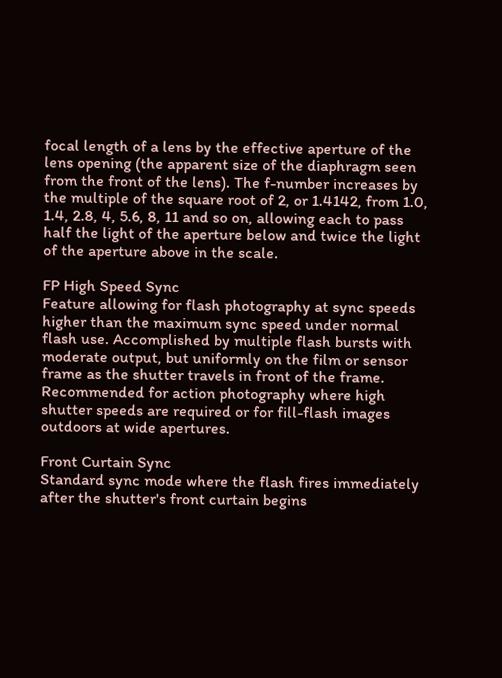focal length of a lens by the effective aperture of the lens opening (the apparent size of the diaphragm seen from the front of the lens). The f-number increases by the multiple of the square root of 2, or 1.4142, from 1.0, 1.4, 2.8, 4, 5.6, 8, 11 and so on, allowing each to pass half the light of the aperture below and twice the light of the aperture above in the scale.

FP High Speed Sync
Feature allowing for flash photography at sync speeds higher than the maximum sync speed under normal flash use. Accomplished by multiple flash bursts with moderate output, but uniformly on the film or sensor frame as the shutter travels in front of the frame. Recommended for action photography where high shutter speeds are required or for fill-flash images outdoors at wide apertures.

Front Curtain Sync
Standard sync mode where the flash fires immediately after the shutter's front curtain begins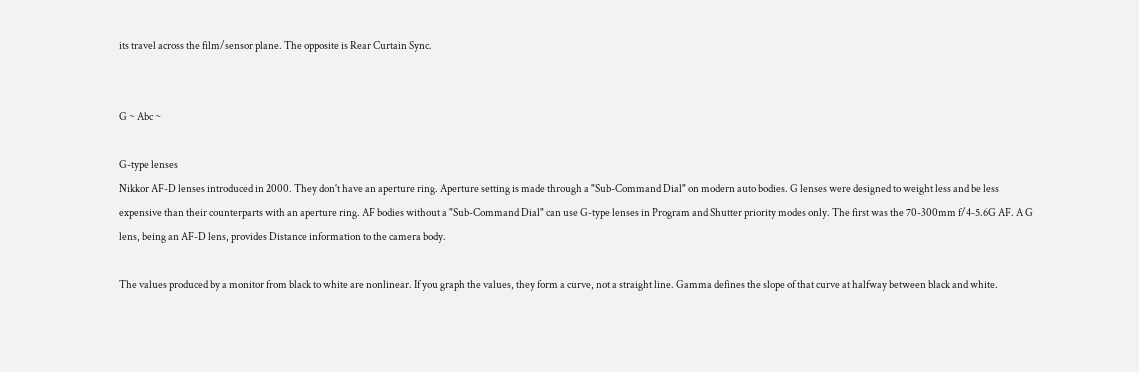its travel across the film/sensor plane. The opposite is Rear Curtain Sync.


G ~ Abc ~

G-type lenses
Nikkor AF-D lenses introduced in 2000. They don't have an aperture ring. Aperture setting is made through a "Sub-Command Dial" on modern auto bodies. G lenses were designed to weight less and be less expensive than their counterparts with an aperture ring. AF bodies without a "Sub-Command Dial" can use G-type lenses in Program and Shutter priority modes only. The first was the 70-300mm f/4-5.6G AF. A G lens, being an AF-D lens, provides Distance information to the camera body.

The values produced by a monitor from black to white are nonlinear. If you graph the values, they form a curve, not a straight line. Gamma defines the slope of that curve at halfway between black and white.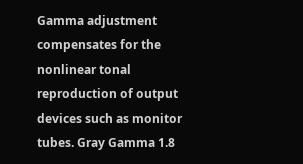Gamma adjustment compensates for the nonlinear tonal reproduction of output devices such as monitor tubes. Gray Gamma 1.8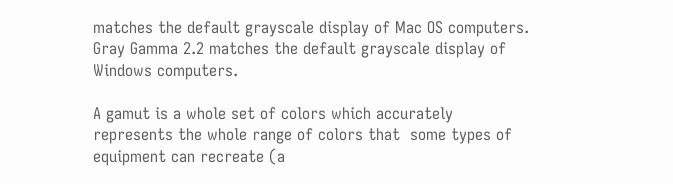matches the default grayscale display of Mac OS computers. Gray Gamma 2.2 matches the default grayscale display of Windows computers.

A gamut is a whole set of colors which accurately represents the whole range of colors that  some types of equipment can recreate (a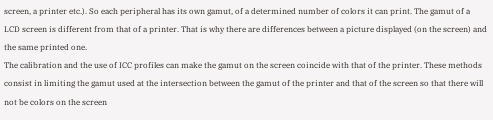screen, a printer etc.). So each peripheral has its own gamut, of a determined number of colors it can print. The gamut of a LCD screen is different from that of a printer. That is why there are differences between a picture displayed (on the screen) and the same printed one.
The calibration and the use of ICC profiles can make the gamut on the screen coincide with that of the printer. These methods consist in limiting the gamut used at the intersection between the gamut of the printer and that of the screen so that there will not be colors on the screen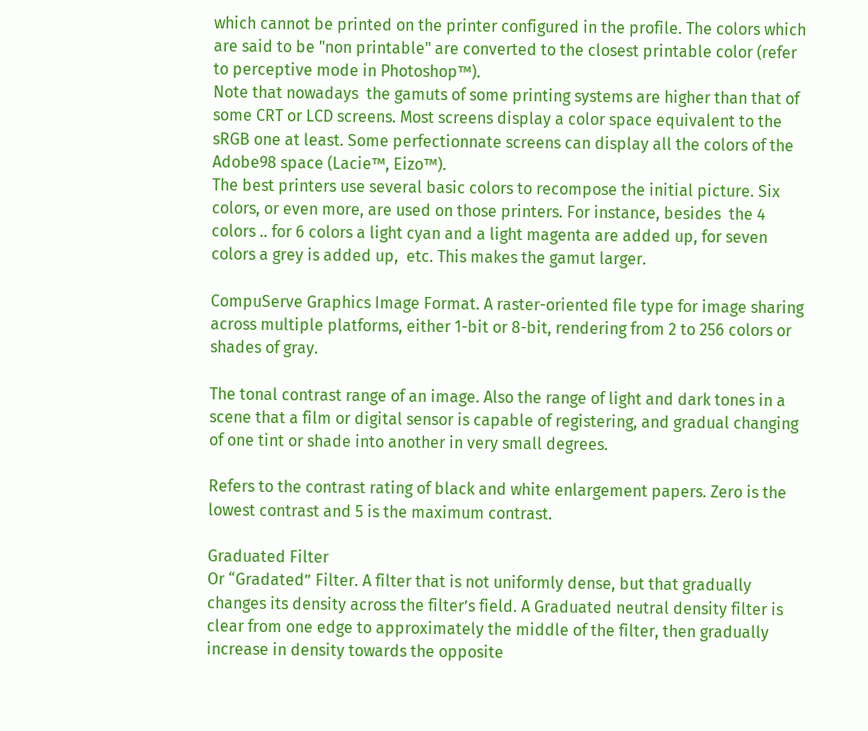which cannot be printed on the printer configured in the profile. The colors which are said to be "non printable" are converted to the closest printable color (refer to perceptive mode in Photoshop™).
Note that nowadays  the gamuts of some printing systems are higher than that of some CRT or LCD screens. Most screens display a color space equivalent to the sRGB one at least. Some perfectionnate screens can display all the colors of the Adobe98 space (Lacie™, Eizo™).
The best printers use several basic colors to recompose the initial picture. Six colors, or even more, are used on those printers. For instance, besides  the 4 colors .. for 6 colors a light cyan and a light magenta are added up, for seven colors a grey is added up,  etc. This makes the gamut larger.

CompuServe Graphics Image Format. A raster-oriented file type for image sharing across multiple platforms, either 1-bit or 8-bit, rendering from 2 to 256 colors or shades of gray.

The tonal contrast range of an image. Also the range of light and dark tones in a scene that a film or digital sensor is capable of registering, and gradual changing of one tint or shade into another in very small degrees.

Refers to the contrast rating of black and white enlargement papers. Zero is the lowest contrast and 5 is the maximum contrast.

Graduated Filter
Or “Gradated” Filter. A filter that is not uniformly dense, but that gradually changes its density across the filter’s field. A Graduated neutral density filter is clear from one edge to approximately the middle of the filter, then gradually increase in density towards the opposite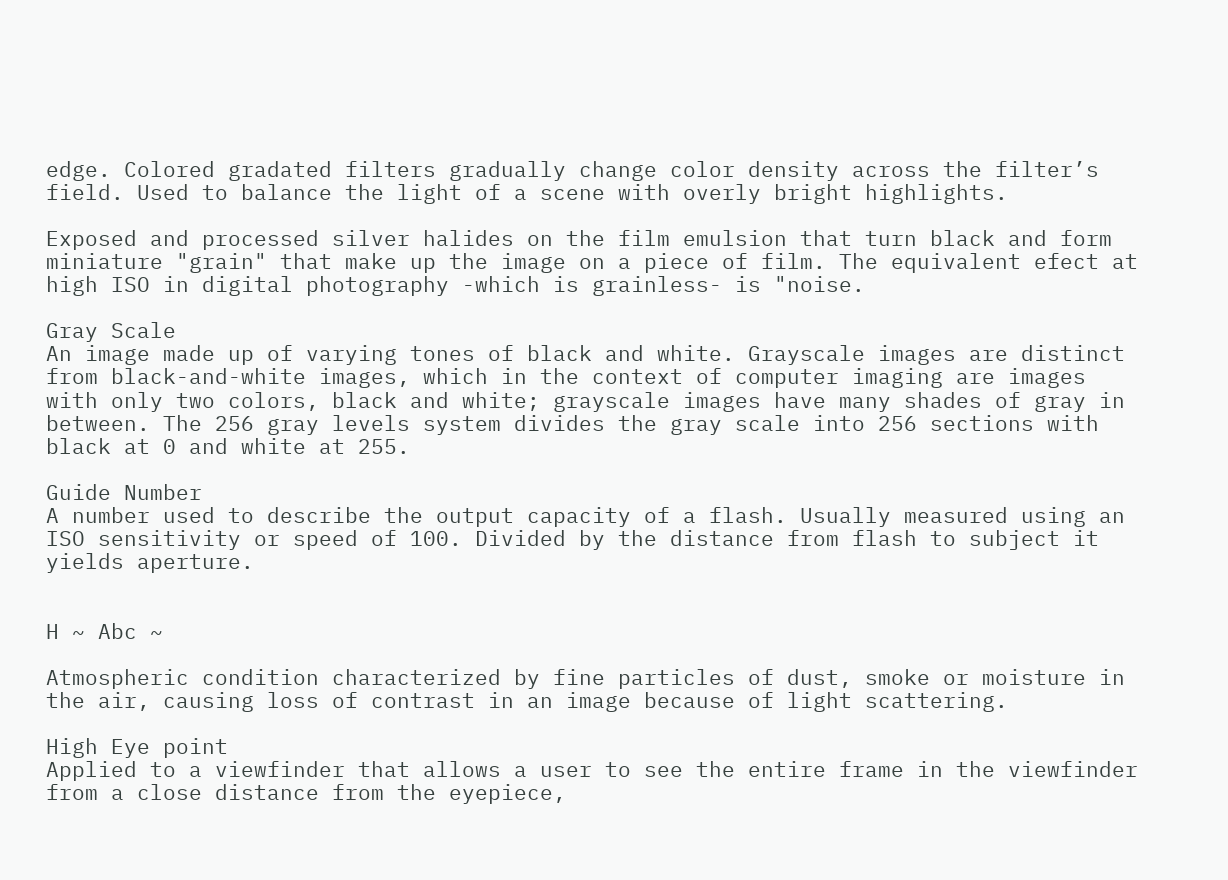edge. Colored gradated filters gradually change color density across the filter’s field. Used to balance the light of a scene with overly bright highlights.

Exposed and processed silver halides on the film emulsion that turn black and form miniature "grain" that make up the image on a piece of film. The equivalent efect at high ISO in digital photography -which is grainless- is "noise.

Gray Scale
An image made up of varying tones of black and white. Grayscale images are distinct from black-and-white images, which in the context of computer imaging are images with only two colors, black and white; grayscale images have many shades of gray in between. The 256 gray levels system divides the gray scale into 256 sections with black at 0 and white at 255.

Guide Number
A number used to describe the output capacity of a flash. Usually measured using an ISO sensitivity or speed of 100. Divided by the distance from flash to subject it yields aperture.


H ~ Abc ~

Atmospheric condition characterized by fine particles of dust, smoke or moisture in the air, causing loss of contrast in an image because of light scattering.

High Eye point
Applied to a viewfinder that allows a user to see the entire frame in the viewfinder from a close distance from the eyepiece,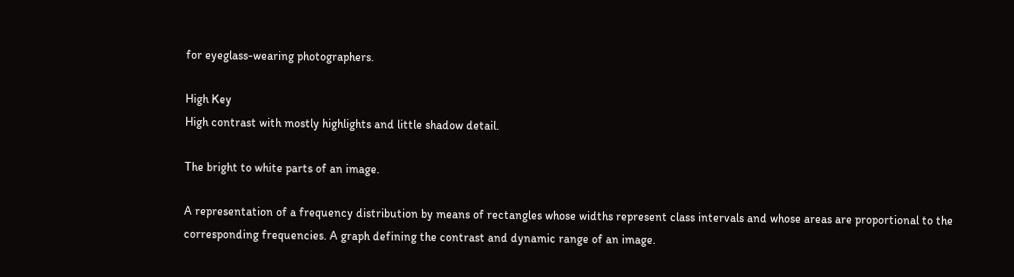for eyeglass-wearing photographers.

High Key
High contrast with mostly highlights and little shadow detail.

The bright to white parts of an image.

A representation of a frequency distribution by means of rectangles whose widths represent class intervals and whose areas are proportional to the corresponding frequencies. A graph defining the contrast and dynamic range of an image.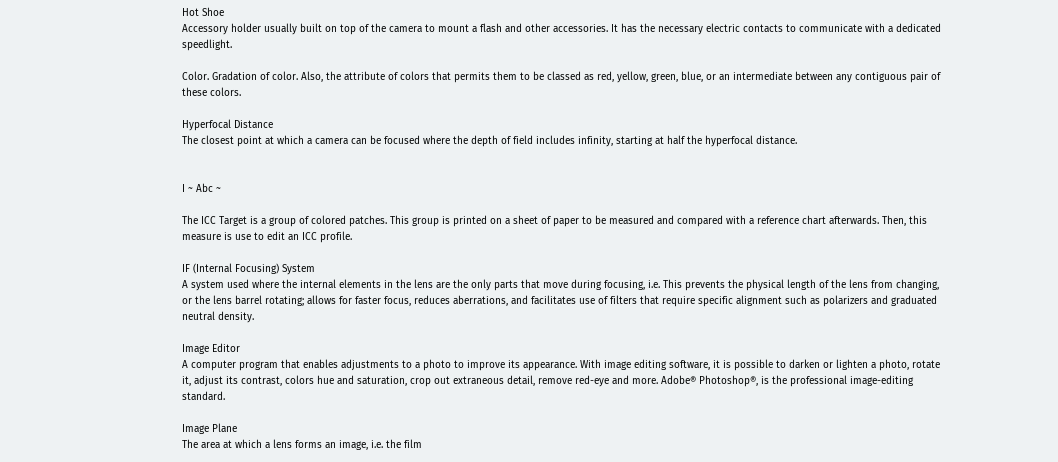Hot Shoe
Accessory holder usually built on top of the camera to mount a flash and other accessories. It has the necessary electric contacts to communicate with a dedicated speedlight.

Color. Gradation of color. Also, the attribute of colors that permits them to be classed as red, yellow, green, blue, or an intermediate between any contiguous pair of these colors.

Hyperfocal Distance
The closest point at which a camera can be focused where the depth of field includes infinity, starting at half the hyperfocal distance.


I ~ Abc ~

The ICC Target is a group of colored patches. This group is printed on a sheet of paper to be measured and compared with a reference chart afterwards. Then, this measure is use to edit an ICC profile.

IF (Internal Focusing) System
A system used where the internal elements in the lens are the only parts that move during focusing, i.e. This prevents the physical length of the lens from changing, or the lens barrel rotating; allows for faster focus, reduces aberrations, and facilitates use of filters that require specific alignment such as polarizers and graduated neutral density.

Image Editor
A computer program that enables adjustments to a photo to improve its appearance. With image editing software, it is possible to darken or lighten a photo, rotate it, adjust its contrast, colors hue and saturation, crop out extraneous detail, remove red-eye and more. Adobe® Photoshop®, is the professional image-editing standard.

Image Plane
The area at which a lens forms an image, i.e. the film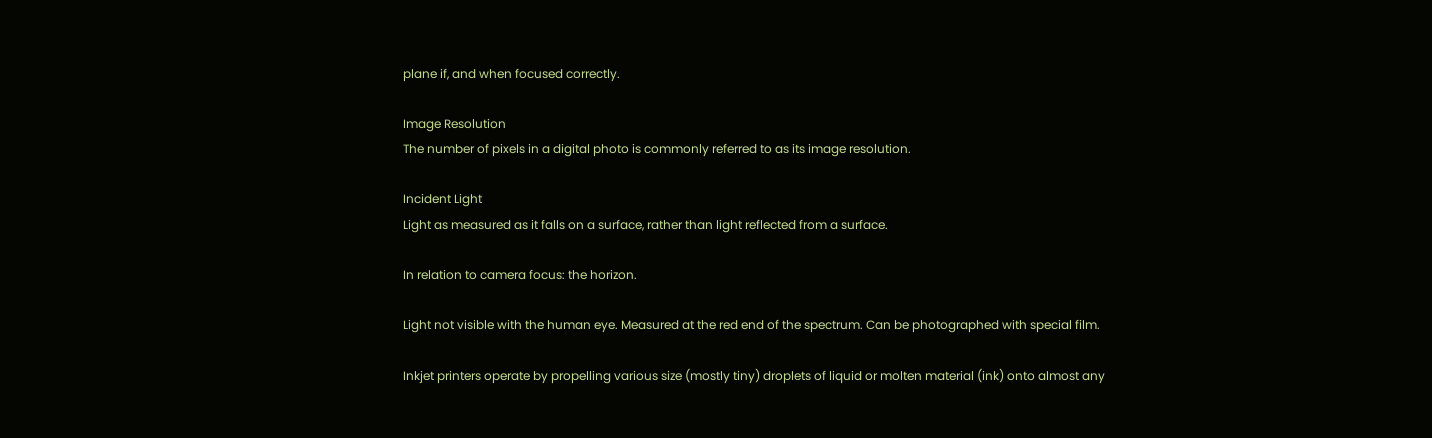plane if, and when focused correctly.

Image Resolution
The number of pixels in a digital photo is commonly referred to as its image resolution.

Incident Light
Light as measured as it falls on a surface, rather than light reflected from a surface.

In relation to camera focus: the horizon.

Light not visible with the human eye. Measured at the red end of the spectrum. Can be photographed with special film.

Inkjet printers operate by propelling various size (mostly tiny) droplets of liquid or molten material (ink) onto almost any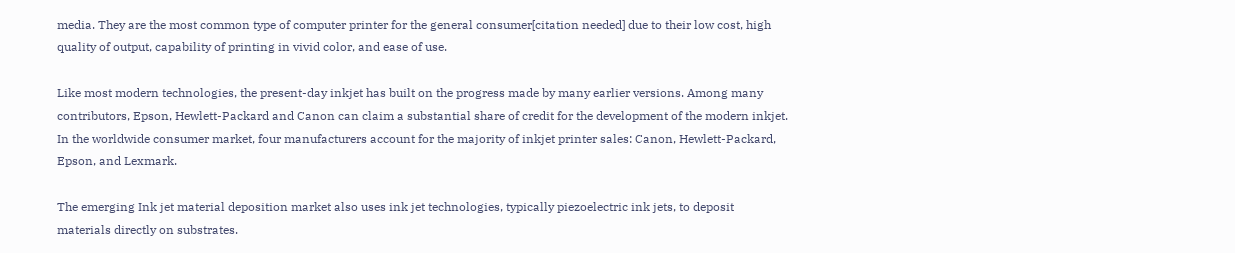media. They are the most common type of computer printer for the general consumer[citation needed] due to their low cost, high quality of output, capability of printing in vivid color, and ease of use.

Like most modern technologies, the present-day inkjet has built on the progress made by many earlier versions. Among many contributors, Epson, Hewlett-Packard and Canon can claim a substantial share of credit for the development of the modern inkjet. In the worldwide consumer market, four manufacturers account for the majority of inkjet printer sales: Canon, Hewlett-Packard, Epson, and Lexmark.

The emerging Ink jet material deposition market also uses ink jet technologies, typically piezoelectric ink jets, to deposit materials directly on substrates.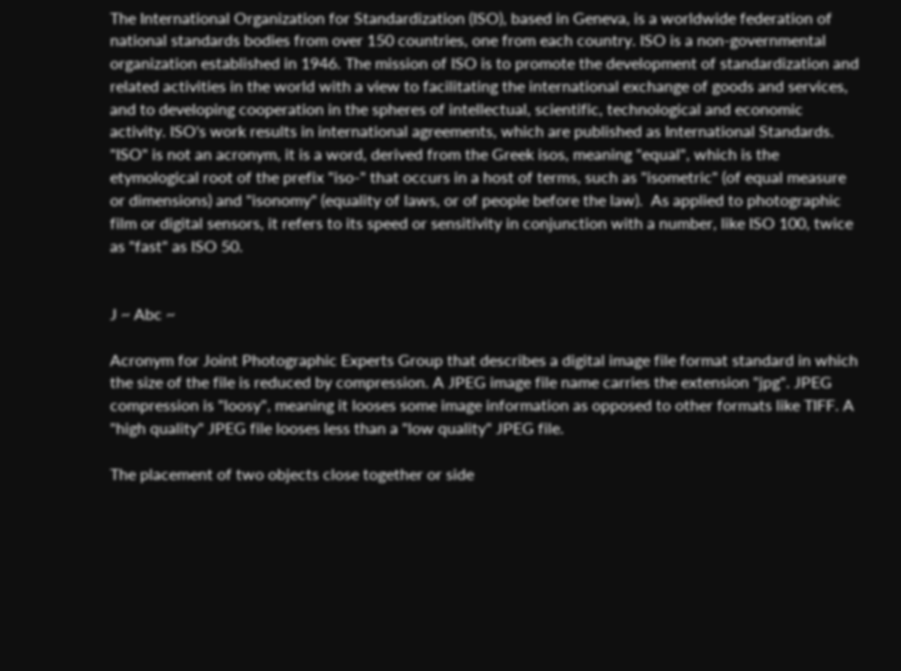The International Organization for Standardization (ISO), based in Geneva, is a worldwide federation of national standards bodies from over 150 countries, one from each country. ISO is a non-governmental organization established in 1946. The mission of ISO is to promote the development of standardization and related activities in the world with a view to facilitating the international exchange of goods and services, and to developing cooperation in the spheres of intellectual, scientific, technological and economic activity. ISO's work results in international agreements, which are published as International Standards. "ISO" is not an acronym, it is a word, derived from the Greek isos, meaning "equal", which is the etymological root of the prefix "iso-" that occurs in a host of terms, such as "isometric" (of equal measure or dimensions) and "isonomy" (equality of laws, or of people before the law).  As applied to photographic film or digital sensors, it refers to its speed or sensitivity in conjunction with a number, like ISO 100, twice as "fast" as ISO 50.


J ~ Abc ~

Acronym for Joint Photographic Experts Group that describes a digital image file format standard in which the size of the file is reduced by compression. A JPEG image file name carries the extension "jpg". JPEG compression is "loosy", meaning it looses some image information as opposed to other formats like TIFF. A "high quality" JPEG file looses less than a "low quality" JPEG file.

The placement of two objects close together or side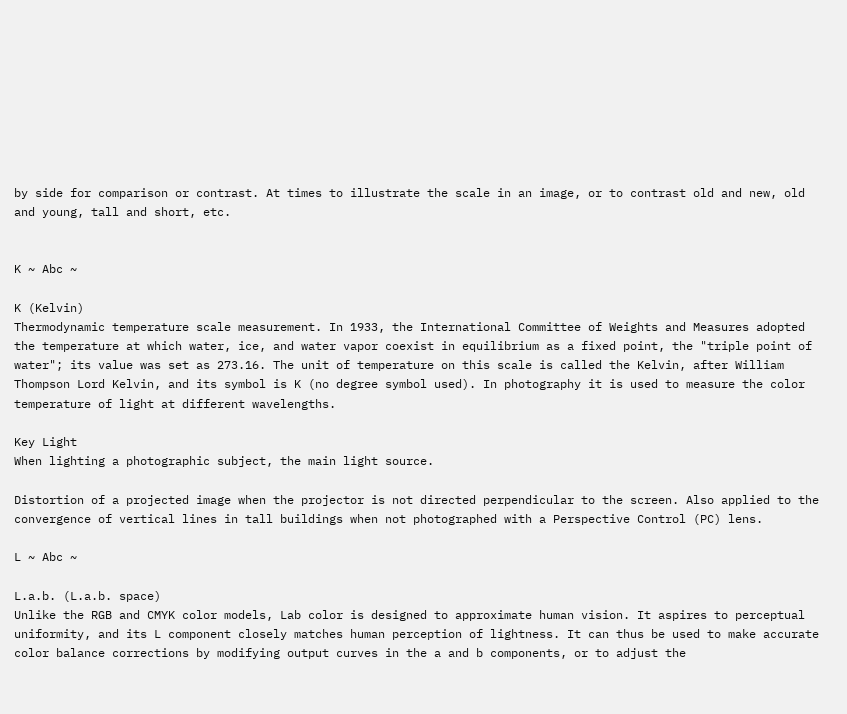by side for comparison or contrast. At times to illustrate the scale in an image, or to contrast old and new, old and young, tall and short, etc.


K ~ Abc ~

K (Kelvin)
Thermodynamic temperature scale measurement. In 1933, the International Committee of Weights and Measures adopted the temperature at which water, ice, and water vapor coexist in equilibrium as a fixed point, the "triple point of water"; its value was set as 273.16. The unit of temperature on this scale is called the Kelvin, after William Thompson Lord Kelvin, and its symbol is K (no degree symbol used). In photography it is used to measure the color temperature of light at different wavelengths.

Key Light
When lighting a photographic subject, the main light source.

Distortion of a projected image when the projector is not directed perpendicular to the screen. Also applied to the convergence of vertical lines in tall buildings when not photographed with a Perspective Control (PC) lens.

L ~ Abc ~

L.a.b. (L.a.b. space)
Unlike the RGB and CMYK color models, Lab color is designed to approximate human vision. It aspires to perceptual uniformity, and its L component closely matches human perception of lightness. It can thus be used to make accurate color balance corrections by modifying output curves in the a and b components, or to adjust the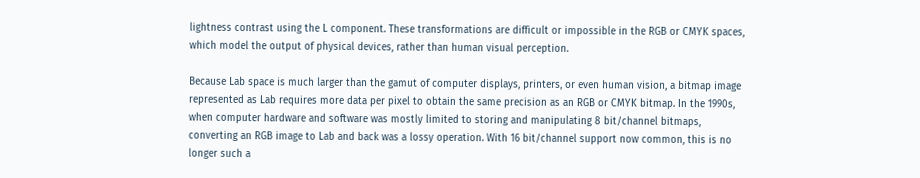lightness contrast using the L component. These transformations are difficult or impossible in the RGB or CMYK spaces, which model the output of physical devices, rather than human visual perception.

Because Lab space is much larger than the gamut of computer displays, printers, or even human vision, a bitmap image represented as Lab requires more data per pixel to obtain the same precision as an RGB or CMYK bitmap. In the 1990s, when computer hardware and software was mostly limited to storing and manipulating 8 bit/channel bitmaps, converting an RGB image to Lab and back was a lossy operation. With 16 bit/channel support now common, this is no longer such a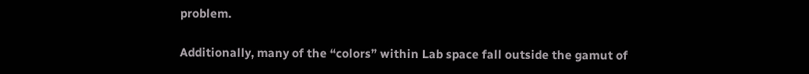problem.

Additionally, many of the “colors” within Lab space fall outside the gamut of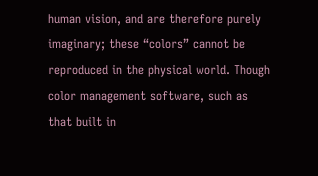human vision, and are therefore purely imaginary; these “colors” cannot be reproduced in the physical world. Though color management software, such as that built in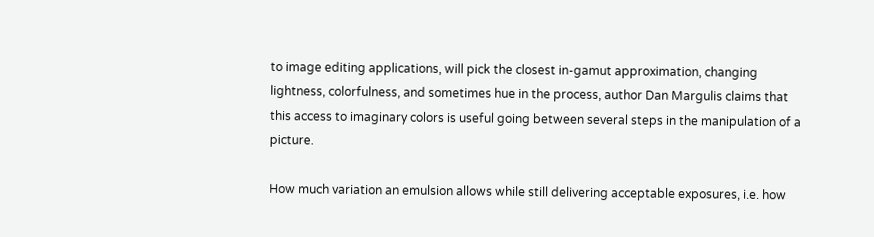to image editing applications, will pick the closest in-gamut approximation, changing lightness, colorfulness, and sometimes hue in the process, author Dan Margulis claims that this access to imaginary colors is useful going between several steps in the manipulation of a picture.

How much variation an emulsion allows while still delivering acceptable exposures, i.e. how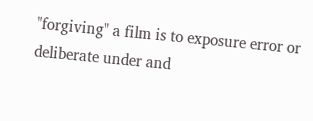"forgiving" a film is to exposure error or deliberate under and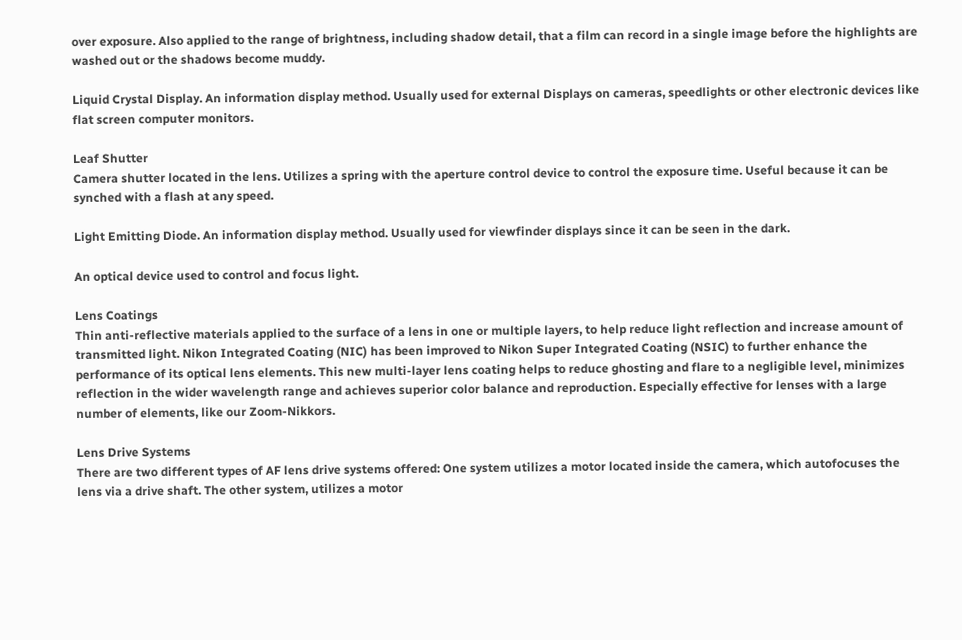over exposure. Also applied to the range of brightness, including shadow detail, that a film can record in a single image before the highlights are washed out or the shadows become muddy.

Liquid Crystal Display. An information display method. Usually used for external Displays on cameras, speedlights or other electronic devices like flat screen computer monitors.

Leaf Shutter
Camera shutter located in the lens. Utilizes a spring with the aperture control device to control the exposure time. Useful because it can be synched with a flash at any speed.

Light Emitting Diode. An information display method. Usually used for viewfinder displays since it can be seen in the dark.

An optical device used to control and focus light.

Lens Coatings
Thin anti-reflective materials applied to the surface of a lens in one or multiple layers, to help reduce light reflection and increase amount of transmitted light. Nikon Integrated Coating (NIC) has been improved to Nikon Super Integrated Coating (NSIC) to further enhance the performance of its optical lens elements. This new multi-layer lens coating helps to reduce ghosting and flare to a negligible level, minimizes reflection in the wider wavelength range and achieves superior color balance and reproduction. Especially effective for lenses with a large number of elements, like our Zoom-Nikkors.

Lens Drive Systems
There are two different types of AF lens drive systems offered: One system utilizes a motor located inside the camera, which autofocuses the lens via a drive shaft. The other system, utilizes a motor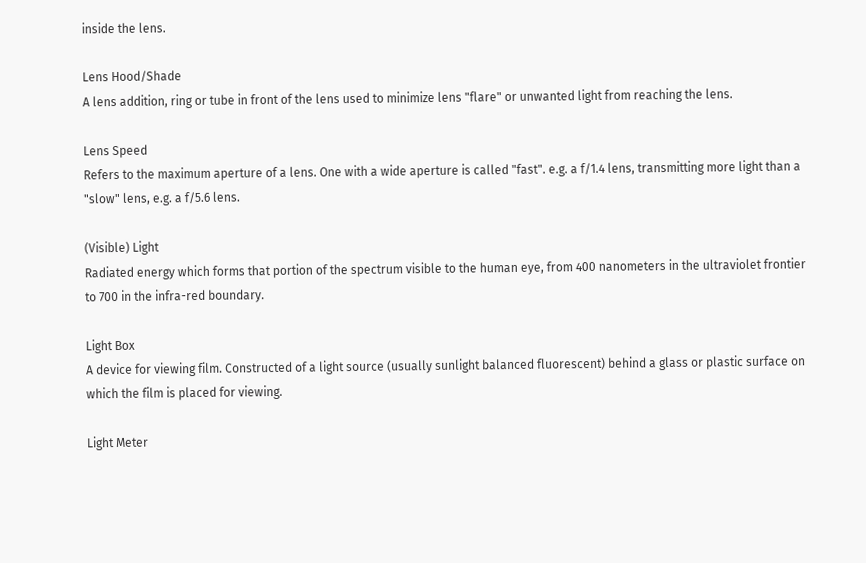inside the lens.

Lens Hood/Shade
A lens addition, ring or tube in front of the lens used to minimize lens "flare" or unwanted light from reaching the lens.

Lens Speed
Refers to the maximum aperture of a lens. One with a wide aperture is called "fast". e.g. a f/1.4 lens, transmitting more light than a "slow" lens, e.g. a f/5.6 lens.

(Visible) Light
Radiated energy which forms that portion of the spectrum visible to the human eye, from 400 nanometers in the ultraviolet frontier to 700 in the infra-red boundary.

Light Box
A device for viewing film. Constructed of a light source (usually sunlight balanced fluorescent) behind a glass or plastic surface on which the film is placed for viewing.

Light Meter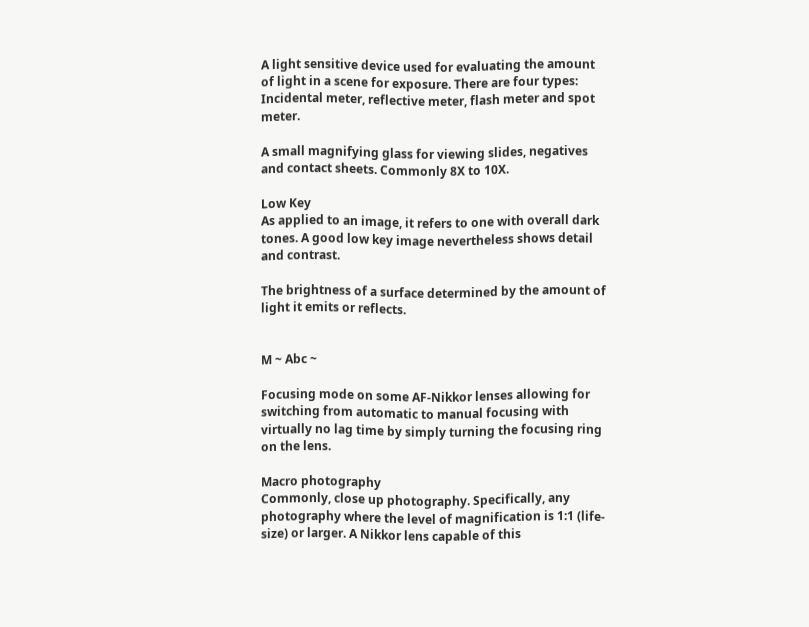A light sensitive device used for evaluating the amount of light in a scene for exposure. There are four types: Incidental meter, reflective meter, flash meter and spot meter.

A small magnifying glass for viewing slides, negatives and contact sheets. Commonly 8X to 10X.

Low Key
As applied to an image, it refers to one with overall dark tones. A good low key image nevertheless shows detail and contrast.

The brightness of a surface determined by the amount of light it emits or reflects.


M ~ Abc ~

Focusing mode on some AF-Nikkor lenses allowing for switching from automatic to manual focusing with virtually no lag time by simply turning the focusing ring on the lens.

Macro photography
Commonly, close up photography. Specifically, any photography where the level of magnification is 1:1 (life-size) or larger. A Nikkor lens capable of this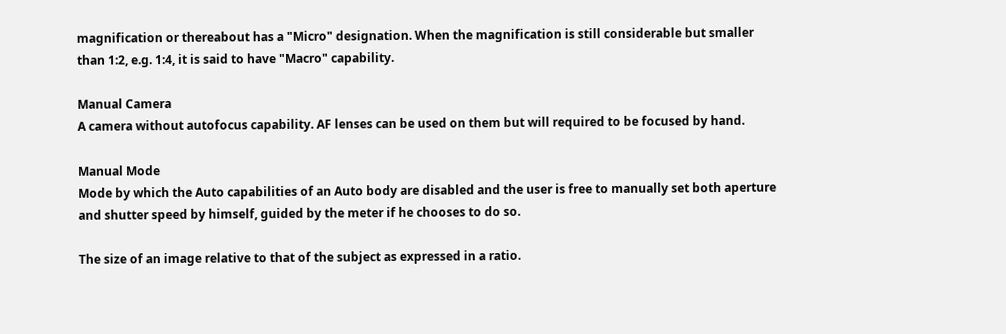magnification or thereabout has a "Micro" designation. When the magnification is still considerable but smaller than 1:2, e.g. 1:4, it is said to have "Macro" capability.

Manual Camera
A camera without autofocus capability. AF lenses can be used on them but will required to be focused by hand.

Manual Mode
Mode by which the Auto capabilities of an Auto body are disabled and the user is free to manually set both aperture and shutter speed by himself, guided by the meter if he chooses to do so.

The size of an image relative to that of the subject as expressed in a ratio.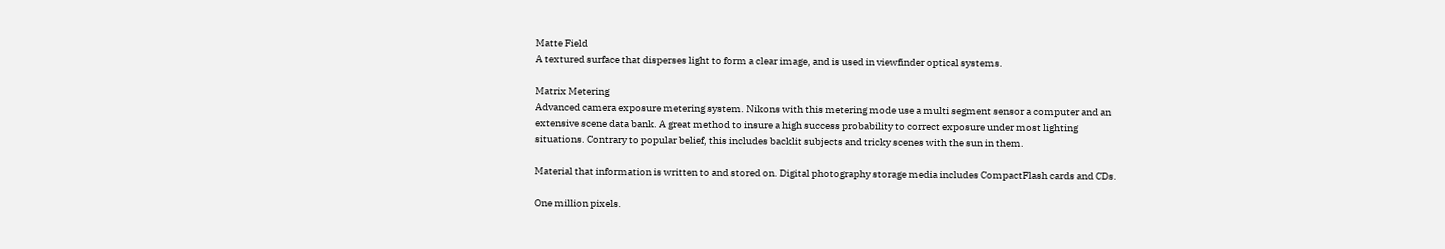Matte Field
A textured surface that disperses light to form a clear image, and is used in viewfinder optical systems.

Matrix Metering
Advanced camera exposure metering system. Nikons with this metering mode use a multi segment sensor a computer and an extensive scene data bank. A great method to insure a high success probability to correct exposure under most lighting situations. Contrary to popular belief, this includes backlit subjects and tricky scenes with the sun in them.

Material that information is written to and stored on. Digital photography storage media includes CompactFlash cards and CDs.

One million pixels.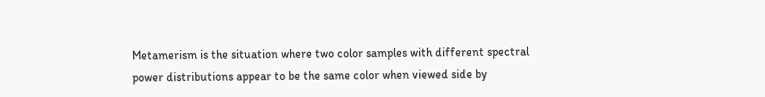Metamerism is the situation where two color samples with different spectral power distributions appear to be the same color when viewed side by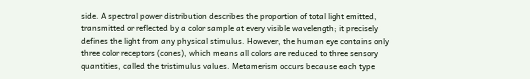side. A spectral power distribution describes the proportion of total light emitted, transmitted or reflected by a color sample at every visible wavelength; it precisely defines the light from any physical stimulus. However, the human eye contains only three color receptors (cones), which means all colors are reduced to three sensory quantities, called the tristimulus values. Metamerism occurs because each type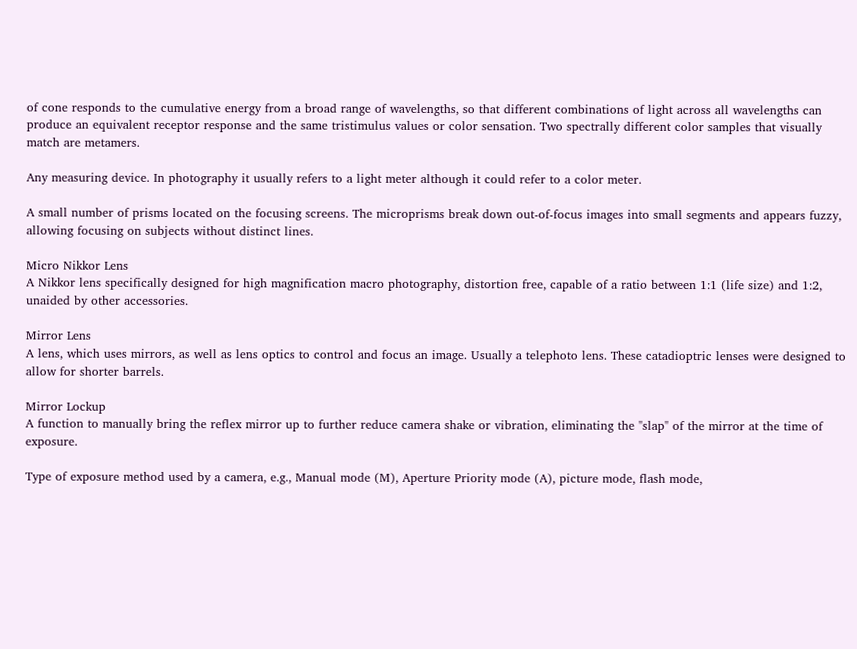of cone responds to the cumulative energy from a broad range of wavelengths, so that different combinations of light across all wavelengths can produce an equivalent receptor response and the same tristimulus values or color sensation. Two spectrally different color samples that visually match are metamers.

Any measuring device. In photography it usually refers to a light meter although it could refer to a color meter.

A small number of prisms located on the focusing screens. The microprisms break down out-of-focus images into small segments and appears fuzzy, allowing focusing on subjects without distinct lines.

Micro Nikkor Lens
A Nikkor lens specifically designed for high magnification macro photography, distortion free, capable of a ratio between 1:1 (life size) and 1:2, unaided by other accessories.

Mirror Lens
A lens, which uses mirrors, as well as lens optics to control and focus an image. Usually a telephoto lens. These catadioptric lenses were designed to allow for shorter barrels.

Mirror Lockup
A function to manually bring the reflex mirror up to further reduce camera shake or vibration, eliminating the "slap" of the mirror at the time of exposure.

Type of exposure method used by a camera, e.g., Manual mode (M), Aperture Priority mode (A), picture mode, flash mode,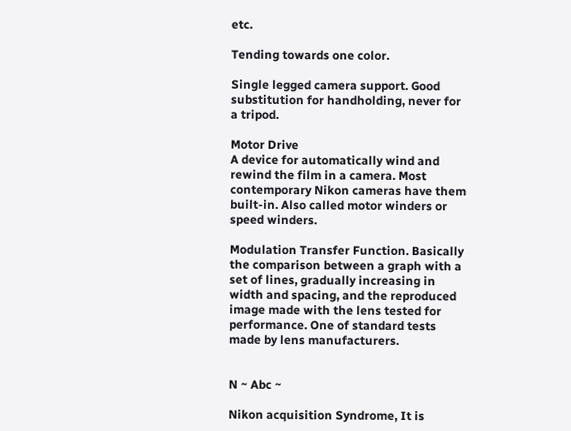etc.

Tending towards one color.

Single legged camera support. Good substitution for handholding, never for a tripod.

Motor Drive
A device for automatically wind and rewind the film in a camera. Most contemporary Nikon cameras have them built-in. Also called motor winders or speed winders.

Modulation Transfer Function. Basically the comparison between a graph with a set of lines, gradually increasing in width and spacing, and the reproduced image made with the lens tested for performance. One of standard tests made by lens manufacturers.


N ~ Abc ~

Nikon acquisition Syndrome, It is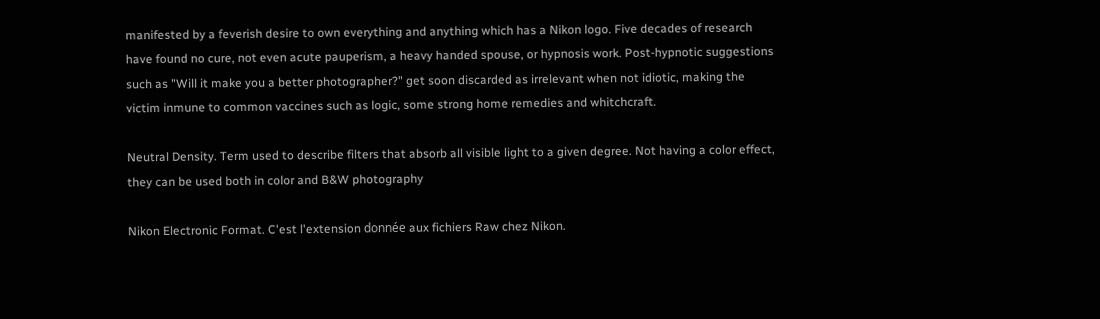manifested by a feverish desire to own everything and anything which has a Nikon logo. Five decades of research have found no cure, not even acute pauperism, a heavy handed spouse, or hypnosis work. Post-hypnotic suggestions such as "Will it make you a better photographer?" get soon discarded as irrelevant when not idiotic, making the victim inmune to common vaccines such as logic, some strong home remedies and whitchcraft.

Neutral Density. Term used to describe filters that absorb all visible light to a given degree. Not having a color effect, they can be used both in color and B&W photography

Nikon Electronic Format. C'est l'extension donnée aux fichiers Raw chez Nikon.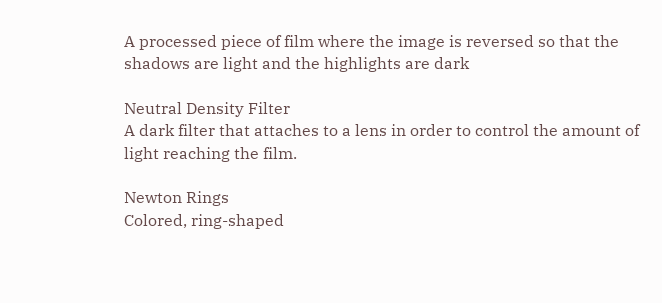A processed piece of film where the image is reversed so that the shadows are light and the highlights are dark

Neutral Density Filter
A dark filter that attaches to a lens in order to control the amount of light reaching the film.

Newton Rings
Colored, ring-shaped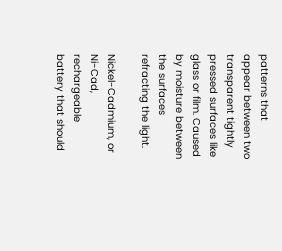patterns that appear between two transparent tightly pressed surfaces like glass or film. Caused by moisture between the surfaces refracting the light.

Nickel-Cadmium, or Ni-Cad, rechargeable battery that should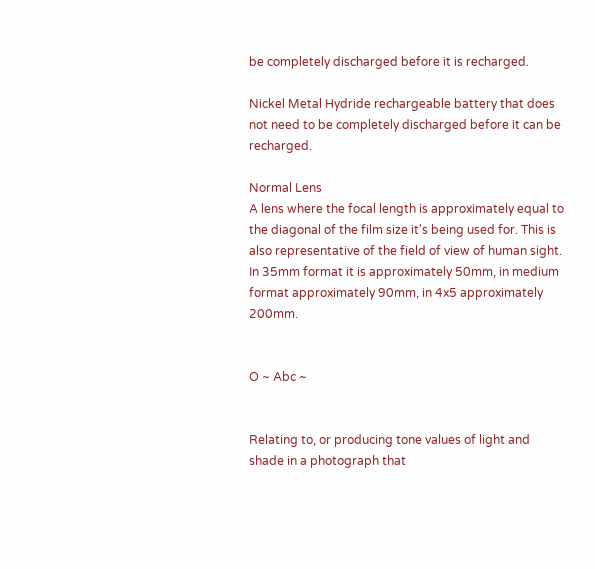be completely discharged before it is recharged.

Nickel Metal Hydride rechargeable battery that does not need to be completely discharged before it can be recharged.

Normal Lens
A lens where the focal length is approximately equal to the diagonal of the film size it's being used for. This is also representative of the field of view of human sight. In 35mm format it is approximately 50mm, in medium format approximately 90mm, in 4x5 approximately 200mm.


O ~ Abc ~


Relating to, or producing tone values of light and shade in a photograph that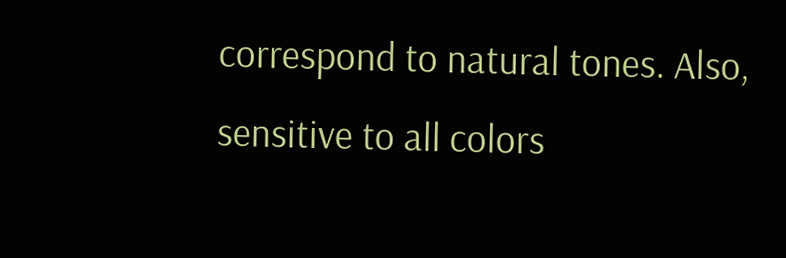correspond to natural tones. Also, sensitive to all colors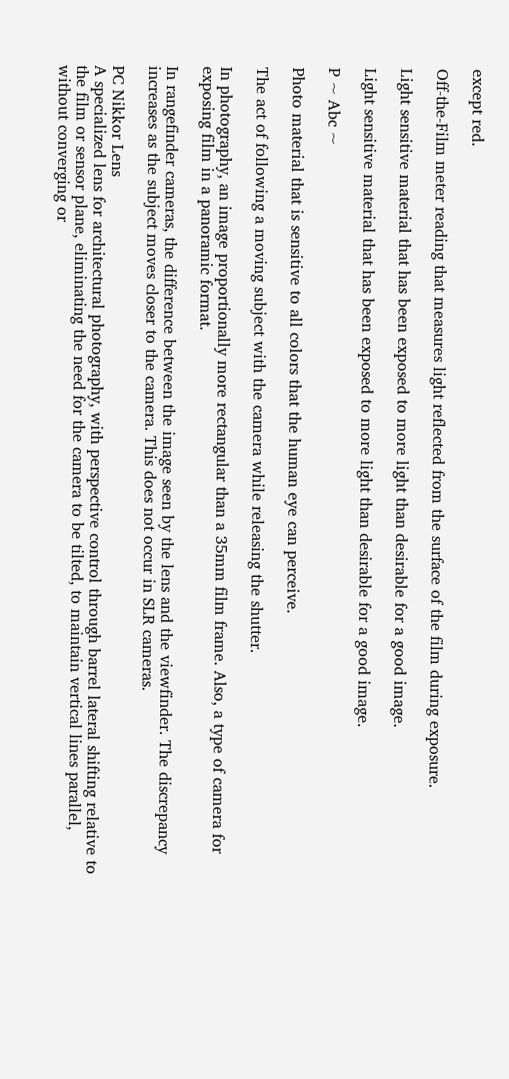except red.

Off-the-Film meter reading that measures light reflected from the surface of the film during exposure.

Light sensitive material that has been exposed to more light than desirable for a good image.

Light sensitive material that has been exposed to more light than desirable for a good image.

P ~ Abc ~

Photo material that is sensitive to all colors that the human eye can perceive.

The act of following a moving subject with the camera while releasing the shutter.

In photography, an image proportionally more rectangular than a 35mm film frame. Also, a type of camera for exposing film in a panoramic format.

In rangefinder cameras, the difference between the image seen by the lens and the viewfinder. The discrepancy increases as the subject moves closer to the camera. This does not occur in SLR cameras.

PC Nikkor Lens
A specialized lens for architectural photography, with perspective control through barrel lateral shifting relative to the film or sensor plane, eliminating the need for the camera to be tilted, to maintain vertical lines parallel, without converging or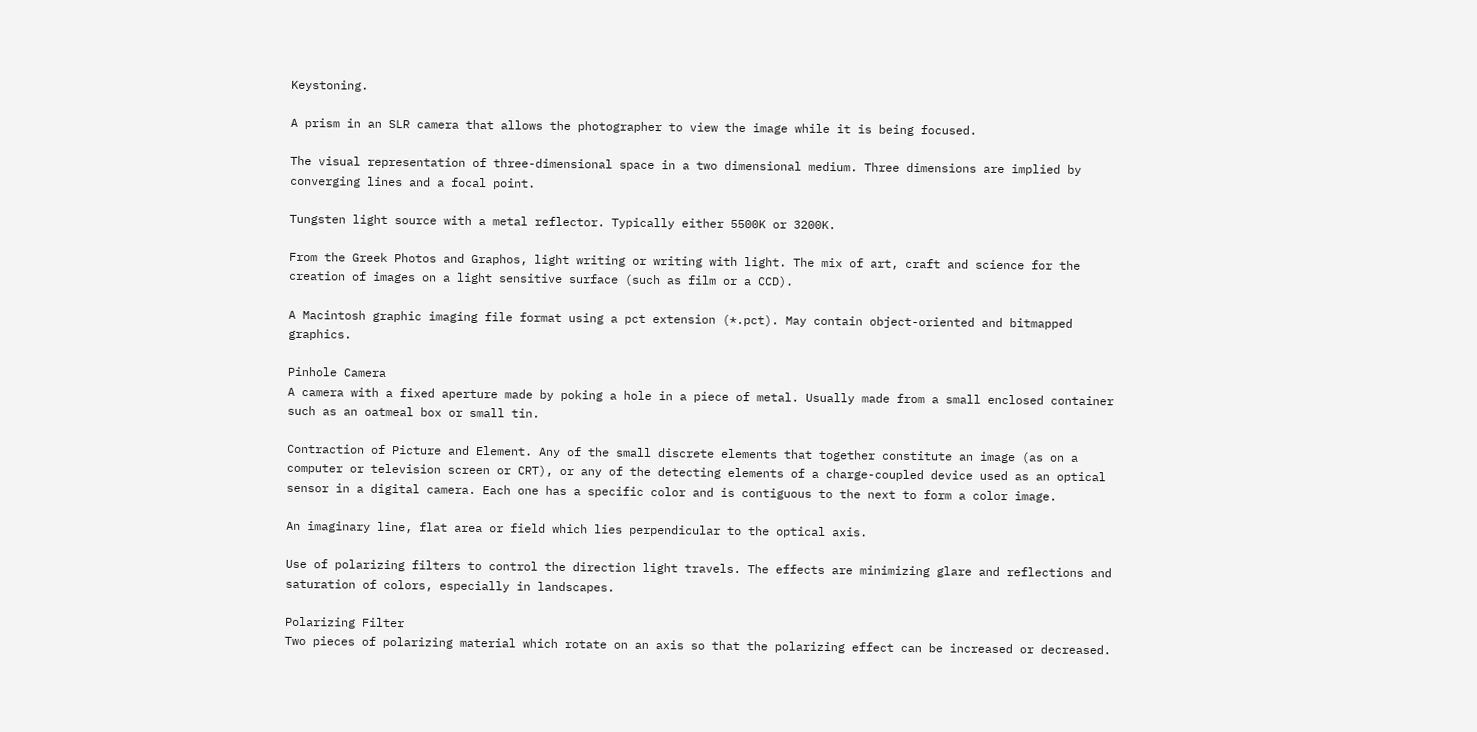Keystoning.

A prism in an SLR camera that allows the photographer to view the image while it is being focused.

The visual representation of three-dimensional space in a two dimensional medium. Three dimensions are implied by converging lines and a focal point.

Tungsten light source with a metal reflector. Typically either 5500K or 3200K.

From the Greek Photos and Graphos, light writing or writing with light. The mix of art, craft and science for the creation of images on a light sensitive surface (such as film or a CCD).

A Macintosh graphic imaging file format using a pct extension (*.pct). May contain object-oriented and bitmapped graphics.

Pinhole Camera
A camera with a fixed aperture made by poking a hole in a piece of metal. Usually made from a small enclosed container such as an oatmeal box or small tin.

Contraction of Picture and Element. Any of the small discrete elements that together constitute an image (as on a computer or television screen or CRT), or any of the detecting elements of a charge-coupled device used as an optical sensor in a digital camera. Each one has a specific color and is contiguous to the next to form a color image.

An imaginary line, flat area or field which lies perpendicular to the optical axis.

Use of polarizing filters to control the direction light travels. The effects are minimizing glare and reflections and saturation of colors, especially in landscapes.

Polarizing Filter
Two pieces of polarizing material which rotate on an axis so that the polarizing effect can be increased or decreased.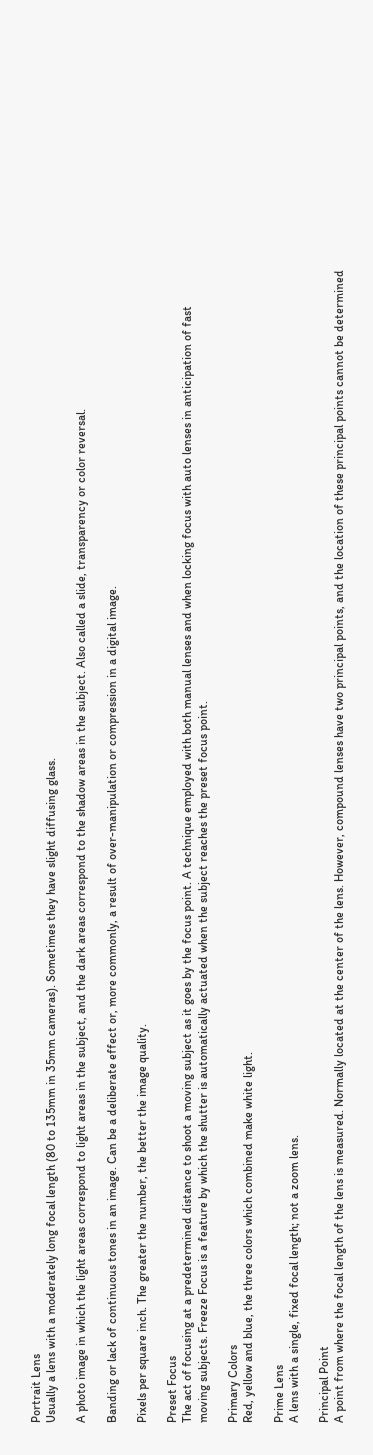Portrait Lens
Usually a lens with a moderately long focal length (80 to 135mm in 35mm cameras). Sometimes they have slight diffusing glass.

A photo image in which the light areas correspond to light areas in the subject, and the dark areas correspond to the shadow areas in the subject. Also called a slide, transparency or color reversal.

Banding or lack of continuous tones in an image. Can be a deliberate effect or, more commonly, a result of over-manipulation or compression in a digital image.

Pixels per square inch. The greater the number, the better the image quality.

Preset Focus
The act of focusing at a predetermined distance to shoot a moving subject as it goes by the focus point. A technique employed with both manual lenses and when locking focus with auto lenses in anticipation of fast moving subjects. Freeze Focus is a feature by which the shutter is automatically actuated when the subject reaches the preset focus point.

Primary Colors
Red, yellow and blue, the three colors which combined make white light.

Prime Lens
A lens with a single, fixed focal length; not a zoom lens.

Principal Point
A point from where the focal length of the lens is measured. Normally located at the center of the lens. However, compound lenses have two principal points, and the location of these principal points cannot be determined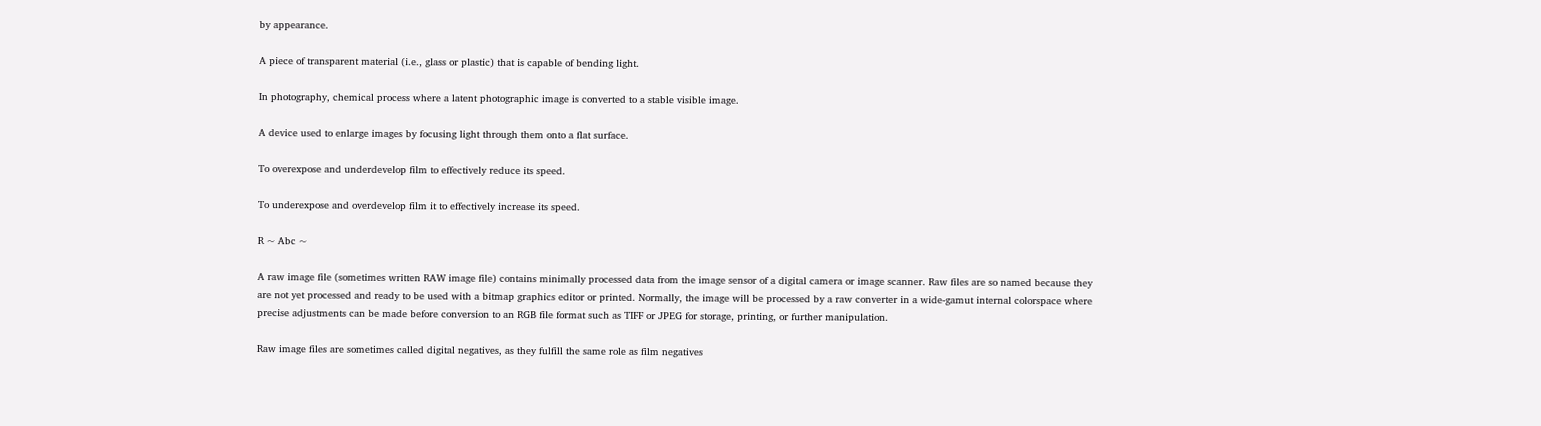by appearance.

A piece of transparent material (i.e., glass or plastic) that is capable of bending light.

In photography, chemical process where a latent photographic image is converted to a stable visible image.

A device used to enlarge images by focusing light through them onto a flat surface.

To overexpose and underdevelop film to effectively reduce its speed.

To underexpose and overdevelop film it to effectively increase its speed.

R ~ Abc ~

A raw image file (sometimes written RAW image file) contains minimally processed data from the image sensor of a digital camera or image scanner. Raw files are so named because they are not yet processed and ready to be used with a bitmap graphics editor or printed. Normally, the image will be processed by a raw converter in a wide-gamut internal colorspace where precise adjustments can be made before conversion to an RGB file format such as TIFF or JPEG for storage, printing, or further manipulation.

Raw image files are sometimes called digital negatives, as they fulfill the same role as film negatives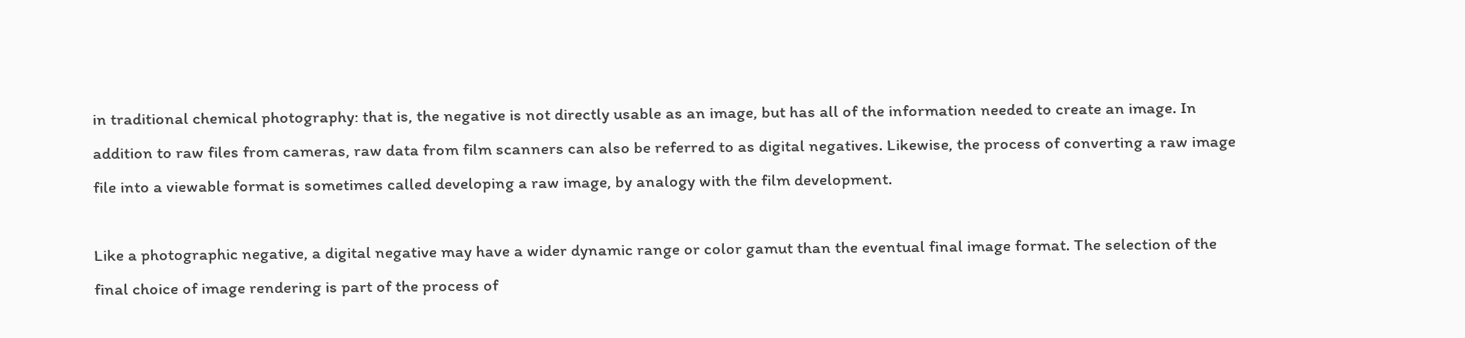in traditional chemical photography: that is, the negative is not directly usable as an image, but has all of the information needed to create an image. In addition to raw files from cameras, raw data from film scanners can also be referred to as digital negatives. Likewise, the process of converting a raw image file into a viewable format is sometimes called developing a raw image, by analogy with the film development.

Like a photographic negative, a digital negative may have a wider dynamic range or color gamut than the eventual final image format. The selection of the final choice of image rendering is part of the process of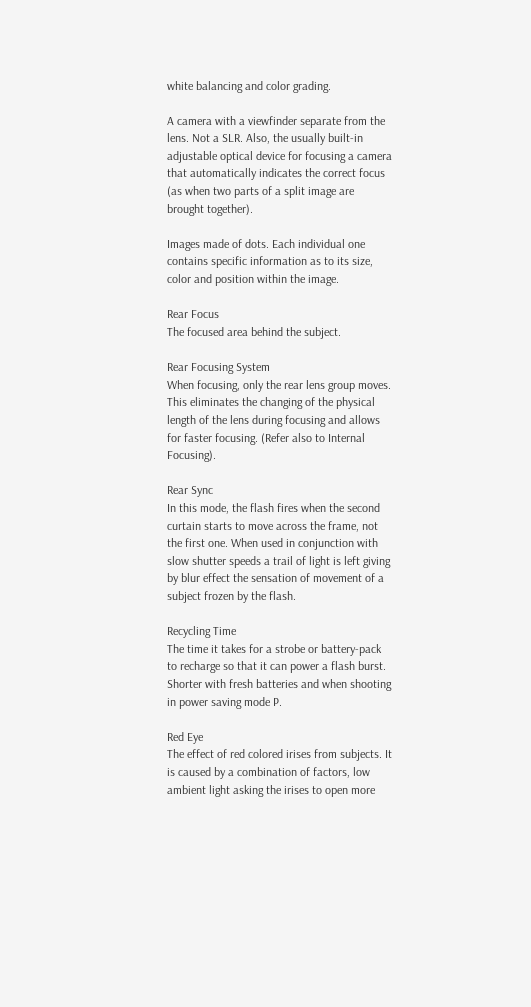white balancing and color grading.

A camera with a viewfinder separate from the lens. Not a SLR. Also, the usually built-in adjustable optical device for focusing a camera that automatically indicates the correct focus (as when two parts of a split image are brought together).

Images made of dots. Each individual one contains specific information as to its size, color and position within the image.

Rear Focus
The focused area behind the subject.

Rear Focusing System
When focusing, only the rear lens group moves. This eliminates the changing of the physical length of the lens during focusing and allows for faster focusing. (Refer also to Internal Focusing).

Rear Sync
In this mode, the flash fires when the second curtain starts to move across the frame, not the first one. When used in conjunction with slow shutter speeds a trail of light is left giving by blur effect the sensation of movement of a subject frozen by the flash.

Recycling Time
The time it takes for a strobe or battery-pack to recharge so that it can power a flash burst. Shorter with fresh batteries and when shooting in power saving mode P.

Red Eye
The effect of red colored irises from subjects. It is caused by a combination of factors, low ambient light asking the irises to open more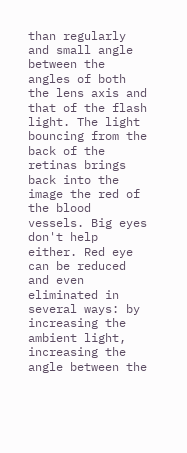than regularly and small angle between the angles of both the lens axis and that of the flash light. The light bouncing from the back of the retinas brings back into the image the red of the blood vessels. Big eyes don't help either. Red eye can be reduced and even eliminated in several ways: by increasing the ambient light, increasing the angle between the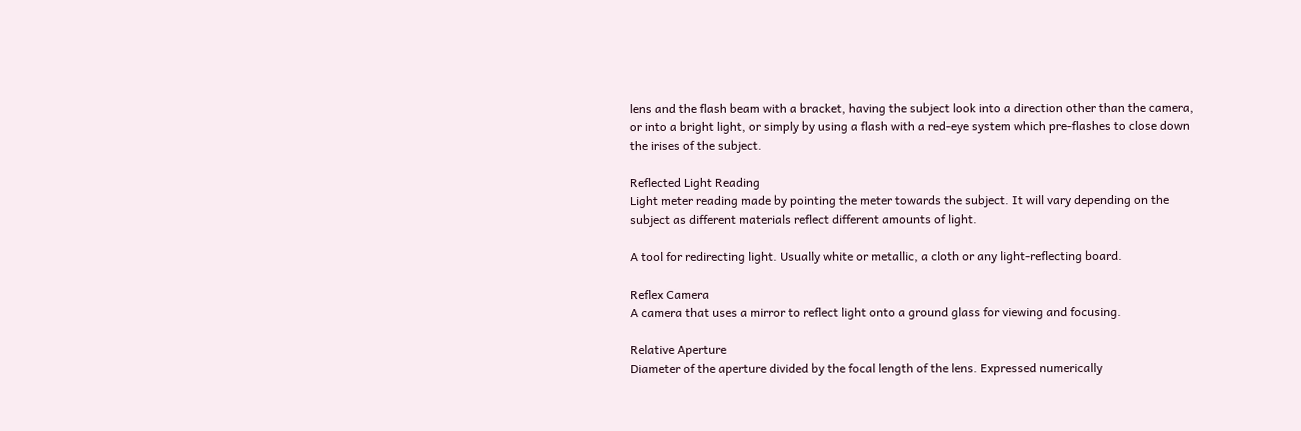lens and the flash beam with a bracket, having the subject look into a direction other than the camera, or into a bright light, or simply by using a flash with a red-eye system which pre-flashes to close down the irises of the subject.

Reflected Light Reading
Light meter reading made by pointing the meter towards the subject. It will vary depending on the subject as different materials reflect different amounts of light.

A tool for redirecting light. Usually white or metallic, a cloth or any light-reflecting board.

Reflex Camera
A camera that uses a mirror to reflect light onto a ground glass for viewing and focusing.

Relative Aperture
Diameter of the aperture divided by the focal length of the lens. Expressed numerically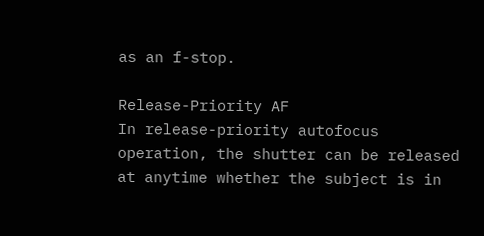as an f-stop.

Release-Priority AF
In release-priority autofocus operation, the shutter can be released at anytime whether the subject is in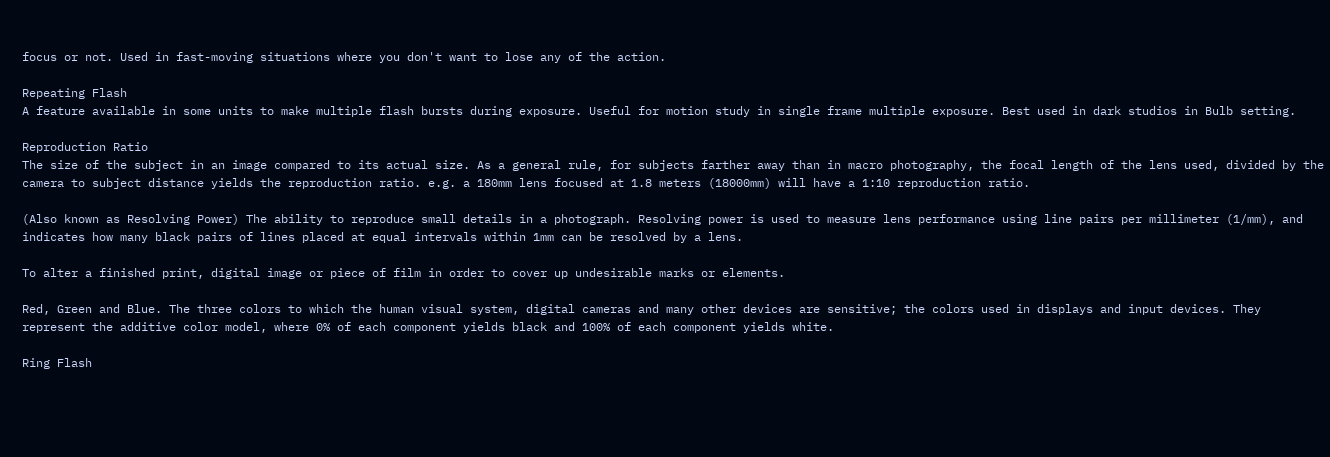focus or not. Used in fast-moving situations where you don't want to lose any of the action.

Repeating Flash
A feature available in some units to make multiple flash bursts during exposure. Useful for motion study in single frame multiple exposure. Best used in dark studios in Bulb setting.

Reproduction Ratio
The size of the subject in an image compared to its actual size. As a general rule, for subjects farther away than in macro photography, the focal length of the lens used, divided by the camera to subject distance yields the reproduction ratio. e.g. a 180mm lens focused at 1.8 meters (18000mm) will have a 1:10 reproduction ratio.

(Also known as Resolving Power) The ability to reproduce small details in a photograph. Resolving power is used to measure lens performance using line pairs per millimeter (1/mm), and indicates how many black pairs of lines placed at equal intervals within 1mm can be resolved by a lens.

To alter a finished print, digital image or piece of film in order to cover up undesirable marks or elements.

Red, Green and Blue. The three colors to which the human visual system, digital cameras and many other devices are sensitive; the colors used in displays and input devices. They represent the additive color model, where 0% of each component yields black and 100% of each component yields white.

Ring Flash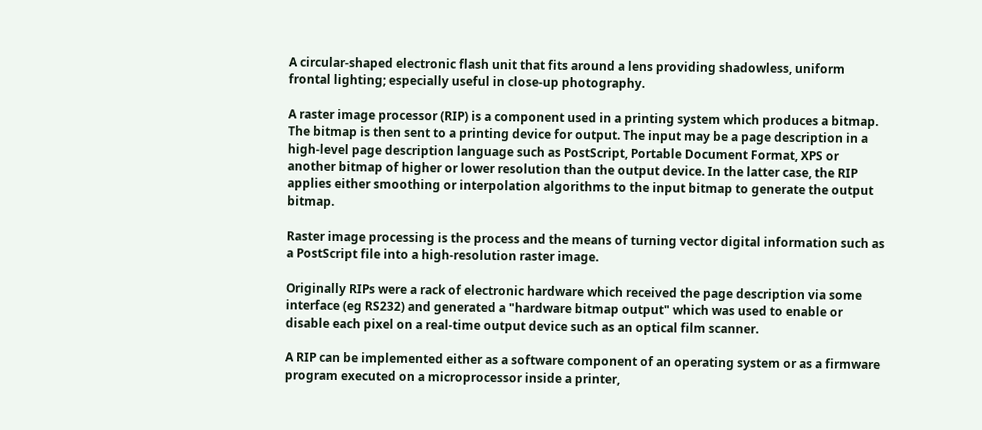A circular-shaped electronic flash unit that fits around a lens providing shadowless, uniform frontal lighting; especially useful in close-up photography.

A raster image processor (RIP) is a component used in a printing system which produces a bitmap. The bitmap is then sent to a printing device for output. The input may be a page description in a high-level page description language such as PostScript, Portable Document Format, XPS or another bitmap of higher or lower resolution than the output device. In the latter case, the RIP applies either smoothing or interpolation algorithms to the input bitmap to generate the output bitmap.

Raster image processing is the process and the means of turning vector digital information such as a PostScript file into a high-resolution raster image.

Originally RIPs were a rack of electronic hardware which received the page description via some interface (eg RS232) and generated a "hardware bitmap output" which was used to enable or disable each pixel on a real-time output device such as an optical film scanner.

A RIP can be implemented either as a software component of an operating system or as a firmware program executed on a microprocessor inside a printer,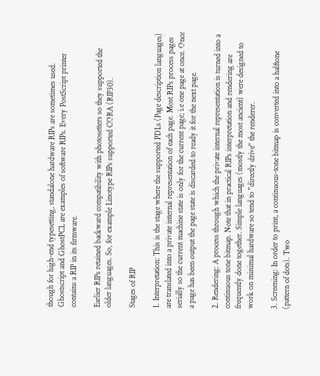though for high-end typesetting, standalone hardware RIPs are sometimes used. Ghostscript and GhostPCL are examples of software RIPs. Every PostScript printer contains a RIP in its firmware.

Earlier RIPs retained backward compatibility with photosetters so they supported the older languages. So, for example Linotype RIPs supported CORA (RIP30).

Stages of RIP

1. Interpretation: This is the stage where the supported PDLs (Page description languages) are translated into a private internal representation of each page. Most RIPs process pages serially so the current machine state is only for the current page; i.e one page at once. Once a page has been output the page state is discarded to ready it for the next page.

2. Rendering: A process through which the private internal representation is turned into a continuous tone bitmap. Note that in practical RIPs interpretation and rendering are frequently done together. Simple languages (mostly the most ancient) were designed to work on minimal hardware so tend to "directly drive" the renderer.

3. Screening: In order to print, a continuous-tone bitmap is converted into a halftone (pattern of dots). Two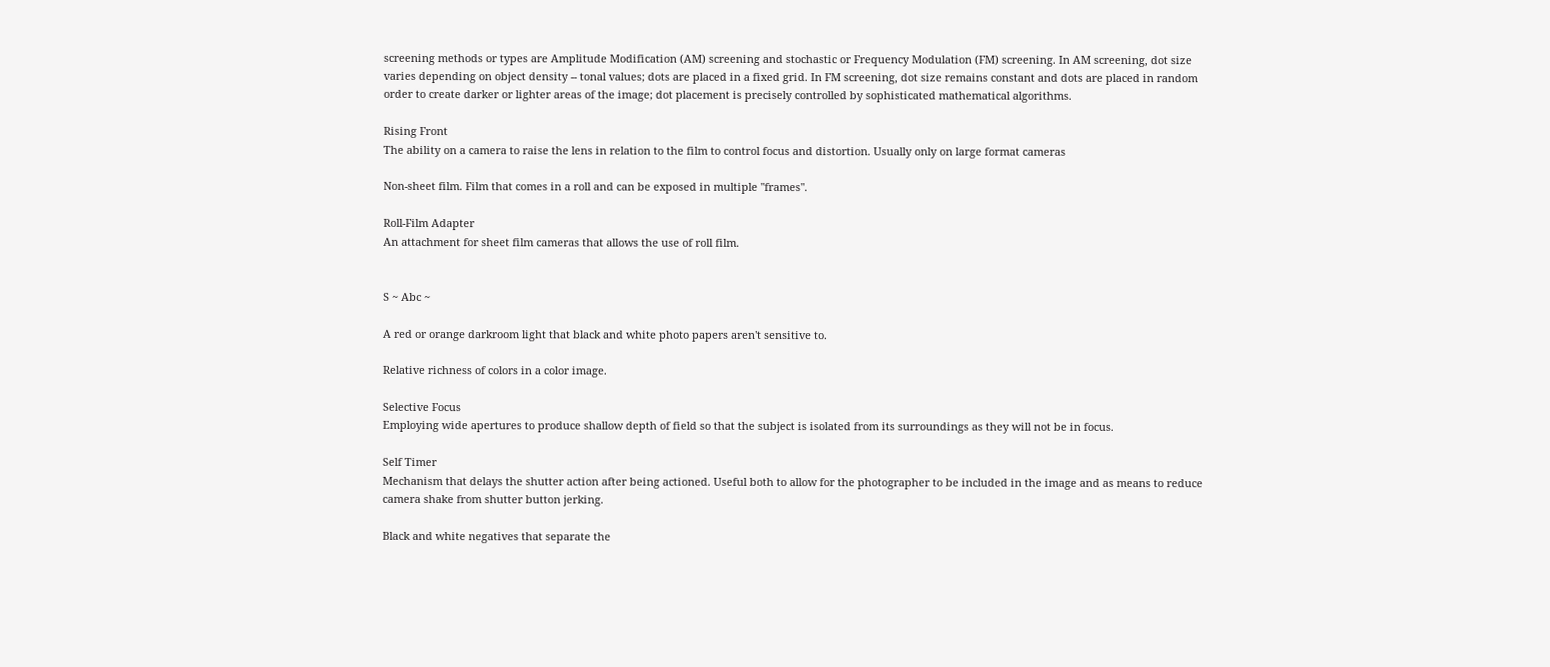screening methods or types are Amplitude Modification (AM) screening and stochastic or Frequency Modulation (FM) screening. In AM screening, dot size varies depending on object density -- tonal values; dots are placed in a fixed grid. In FM screening, dot size remains constant and dots are placed in random order to create darker or lighter areas of the image; dot placement is precisely controlled by sophisticated mathematical algorithms.

Rising Front
The ability on a camera to raise the lens in relation to the film to control focus and distortion. Usually only on large format cameras

Non-sheet film. Film that comes in a roll and can be exposed in multiple "frames".

Roll-Film Adapter
An attachment for sheet film cameras that allows the use of roll film.


S ~ Abc ~

A red or orange darkroom light that black and white photo papers aren't sensitive to.

Relative richness of colors in a color image.

Selective Focus
Employing wide apertures to produce shallow depth of field so that the subject is isolated from its surroundings as they will not be in focus.

Self Timer
Mechanism that delays the shutter action after being actioned. Useful both to allow for the photographer to be included in the image and as means to reduce camera shake from shutter button jerking.

Black and white negatives that separate the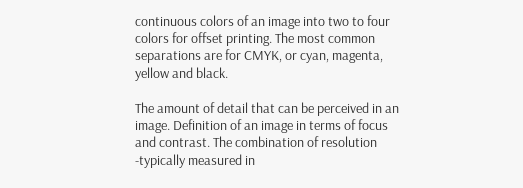continuous colors of an image into two to four colors for offset printing. The most common separations are for CMYK, or cyan, magenta, yellow and black.

The amount of detail that can be perceived in an image. Definition of an image in terms of focus and contrast. The combination of resolution  -typically measured in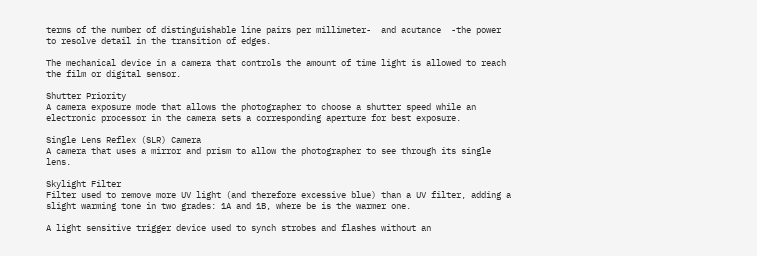terms of the number of distinguishable line pairs per millimeter-  and acutance  -the power to resolve detail in the transition of edges.

The mechanical device in a camera that controls the amount of time light is allowed to reach the film or digital sensor.

Shutter Priority
A camera exposure mode that allows the photographer to choose a shutter speed while an electronic processor in the camera sets a corresponding aperture for best exposure.

Single Lens Reflex (SLR) Camera
A camera that uses a mirror and prism to allow the photographer to see through its single lens.

Skylight Filter
Filter used to remove more UV light (and therefore excessive blue) than a UV filter, adding a slight warming tone in two grades: 1A and 1B, where be is the warmer one.

A light sensitive trigger device used to synch strobes and flashes without an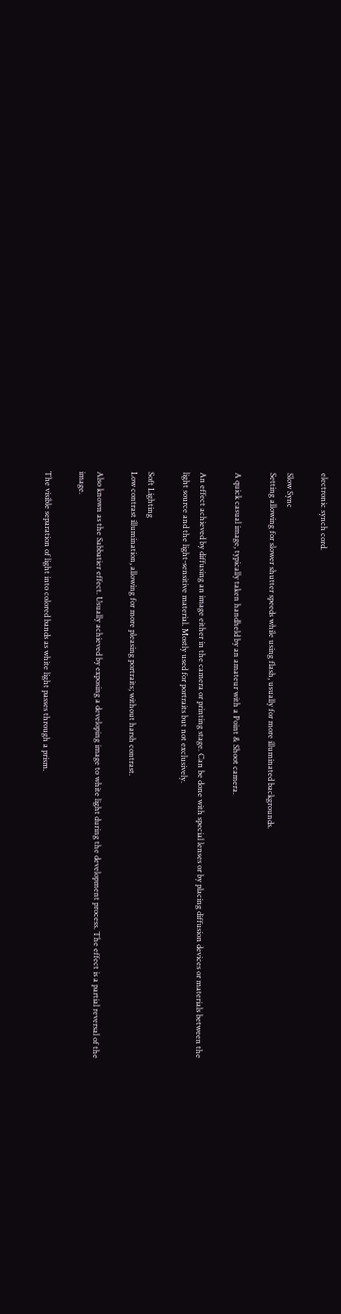electronic synch cord.

Slow Sync
Setting allowing for slower shutter speeds while using flash, usually for more illuminated backgrounds.

A quick casual image, typically taken handheld by an amateur with a Point & Shoot camera.

An effect achieved by diffusing an image either in the camera or printing stage. Can be done with special lenses or by placing diffusion devices or materials between the light source and the light-sensitive material. Mostly used for portraits but not exclusively.

Soft Lighting
Low contrast illumination, allowing for more pleasing portraits; without harsh contrast.

Also known as the Sabbatier effect. Usually achieved by exposing a developing image to white light during the development process. The effect is a partial reversal of the image.

The visible separation of light into colored bands as white light passes through a prism.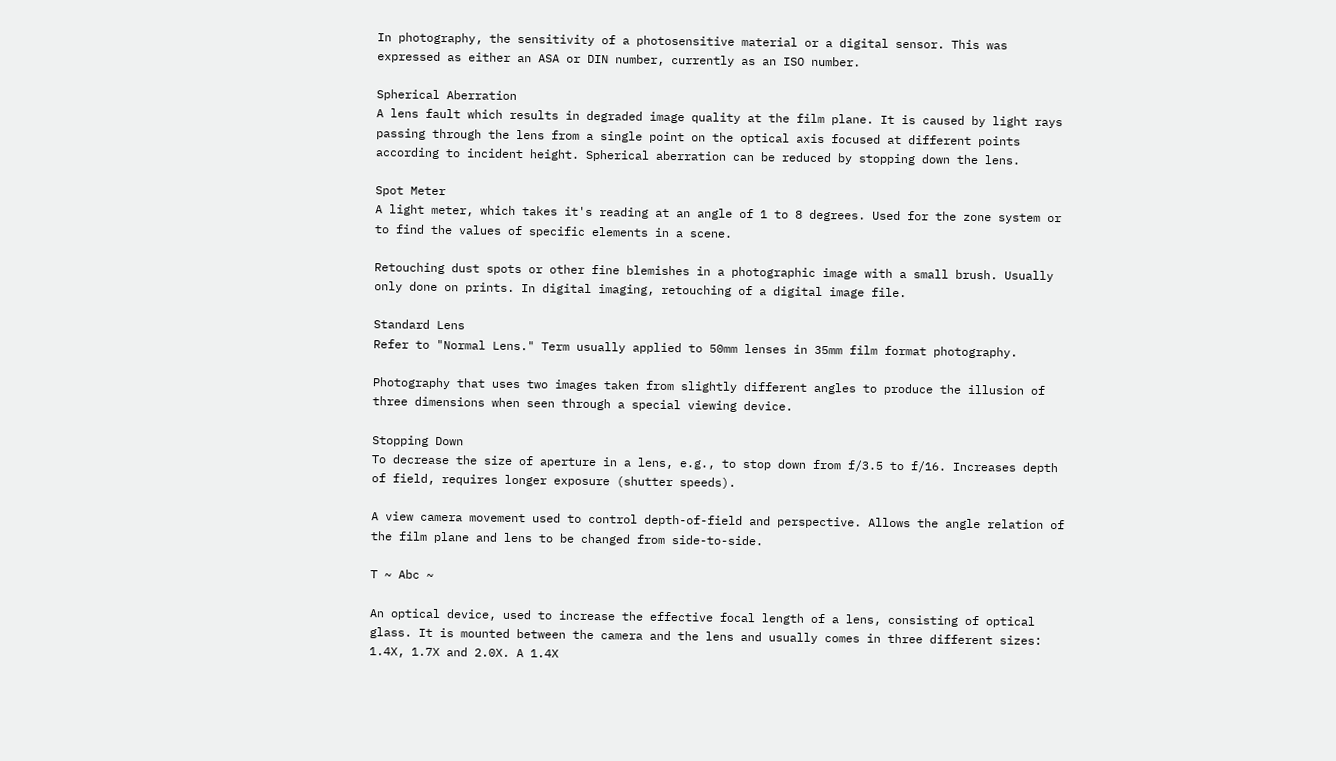In photography, the sensitivity of a photosensitive material or a digital sensor. This was expressed as either an ASA or DIN number, currently as an ISO number.

Spherical Aberration
A lens fault which results in degraded image quality at the film plane. It is caused by light rays passing through the lens from a single point on the optical axis focused at different points according to incident height. Spherical aberration can be reduced by stopping down the lens.

Spot Meter
A light meter, which takes it's reading at an angle of 1 to 8 degrees. Used for the zone system or to find the values of specific elements in a scene.

Retouching dust spots or other fine blemishes in a photographic image with a small brush. Usually only done on prints. In digital imaging, retouching of a digital image file.

Standard Lens
Refer to "Normal Lens." Term usually applied to 50mm lenses in 35mm film format photography.

Photography that uses two images taken from slightly different angles to produce the illusion of three dimensions when seen through a special viewing device.

Stopping Down
To decrease the size of aperture in a lens, e.g., to stop down from f/3.5 to f/16. Increases depth of field, requires longer exposure (shutter speeds).

A view camera movement used to control depth-of-field and perspective. Allows the angle relation of the film plane and lens to be changed from side-to-side.

T ~ Abc ~

An optical device, used to increase the effective focal length of a lens, consisting of optical glass. It is mounted between the camera and the lens and usually comes in three different sizes: 1.4X, 1.7X and 2.0X. A 1.4X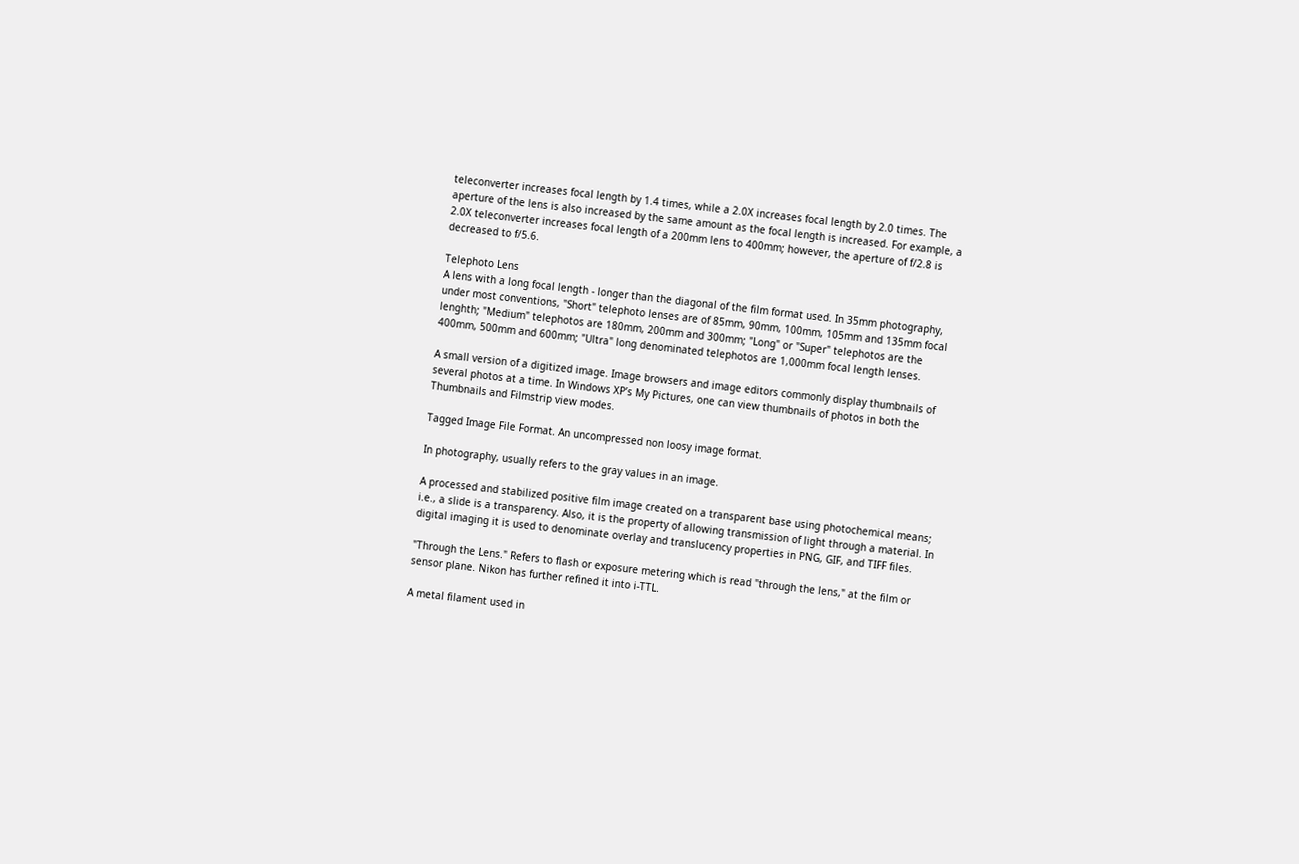teleconverter increases focal length by 1.4 times, while a 2.0X increases focal length by 2.0 times. The aperture of the lens is also increased by the same amount as the focal length is increased. For example, a 2.0X teleconverter increases focal length of a 200mm lens to 400mm; however, the aperture of f/2.8 is decreased to f/5.6.

Telephoto Lens
A lens with a long focal length - longer than the diagonal of the film format used. In 35mm photography, under most conventions, "Short" telephoto lenses are of 85mm, 90mm, 100mm, 105mm and 135mm focal lenghth; "Medium" telephotos are 180mm, 200mm and 300mm; "Long" or "Super" telephotos are the 400mm, 500mm and 600mm; "Ultra" long denominated telephotos are 1,000mm focal length lenses.

A small version of a digitized image. Image browsers and image editors commonly display thumbnails of several photos at a time. In Windows XP’s My Pictures, one can view thumbnails of photos in both the Thumbnails and Filmstrip view modes.

Tagged Image File Format. An uncompressed non loosy image format.

In photography, usually refers to the gray values in an image.

A processed and stabilized positive film image created on a transparent base using photochemical means; i.e., a slide is a transparency. Also, it is the property of allowing transmission of light through a material. In digital imaging it is used to denominate overlay and translucency properties in PNG, GIF, and TIFF files.

"Through the Lens." Refers to flash or exposure metering which is read "through the lens," at the film or sensor plane. Nikon has further refined it into i-TTL.

A metal filament used in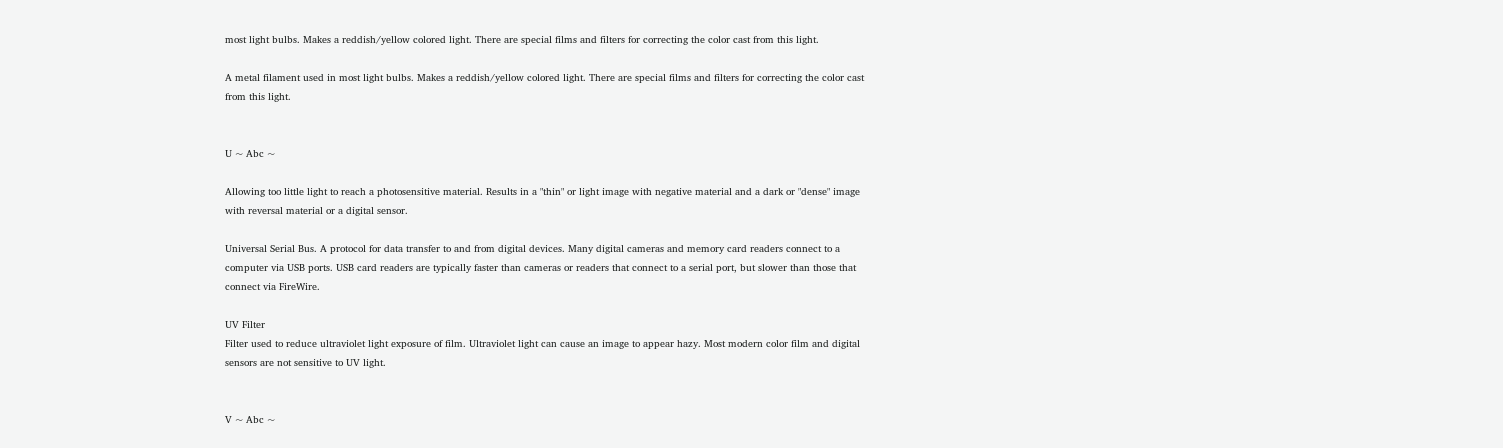most light bulbs. Makes a reddish/yellow colored light. There are special films and filters for correcting the color cast from this light.

A metal filament used in most light bulbs. Makes a reddish/yellow colored light. There are special films and filters for correcting the color cast from this light.


U ~ Abc ~

Allowing too little light to reach a photosensitive material. Results in a "thin" or light image with negative material and a dark or "dense" image with reversal material or a digital sensor.

Universal Serial Bus. A protocol for data transfer to and from digital devices. Many digital cameras and memory card readers connect to a computer via USB ports. USB card readers are typically faster than cameras or readers that connect to a serial port, but slower than those that connect via FireWire.

UV Filter
Filter used to reduce ultraviolet light exposure of film. Ultraviolet light can cause an image to appear hazy. Most modern color film and digital sensors are not sensitive to UV light.


V ~ Abc ~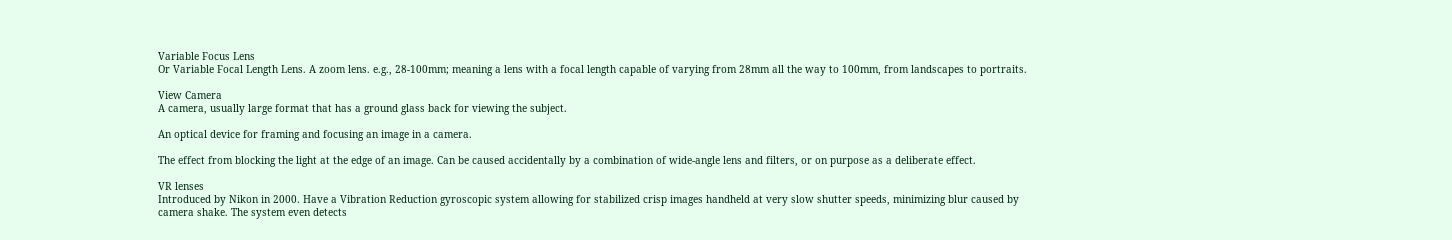Variable Focus Lens
Or Variable Focal Length Lens. A zoom lens. e.g., 28-100mm; meaning a lens with a focal length capable of varying from 28mm all the way to 100mm, from landscapes to portraits.

View Camera
A camera, usually large format that has a ground glass back for viewing the subject.

An optical device for framing and focusing an image in a camera.

The effect from blocking the light at the edge of an image. Can be caused accidentally by a combination of wide-angle lens and filters, or on purpose as a deliberate effect.

VR lenses
Introduced by Nikon in 2000. Have a Vibration Reduction gyroscopic system allowing for stabilized crisp images handheld at very slow shutter speeds, minimizing blur caused by camera shake. The system even detects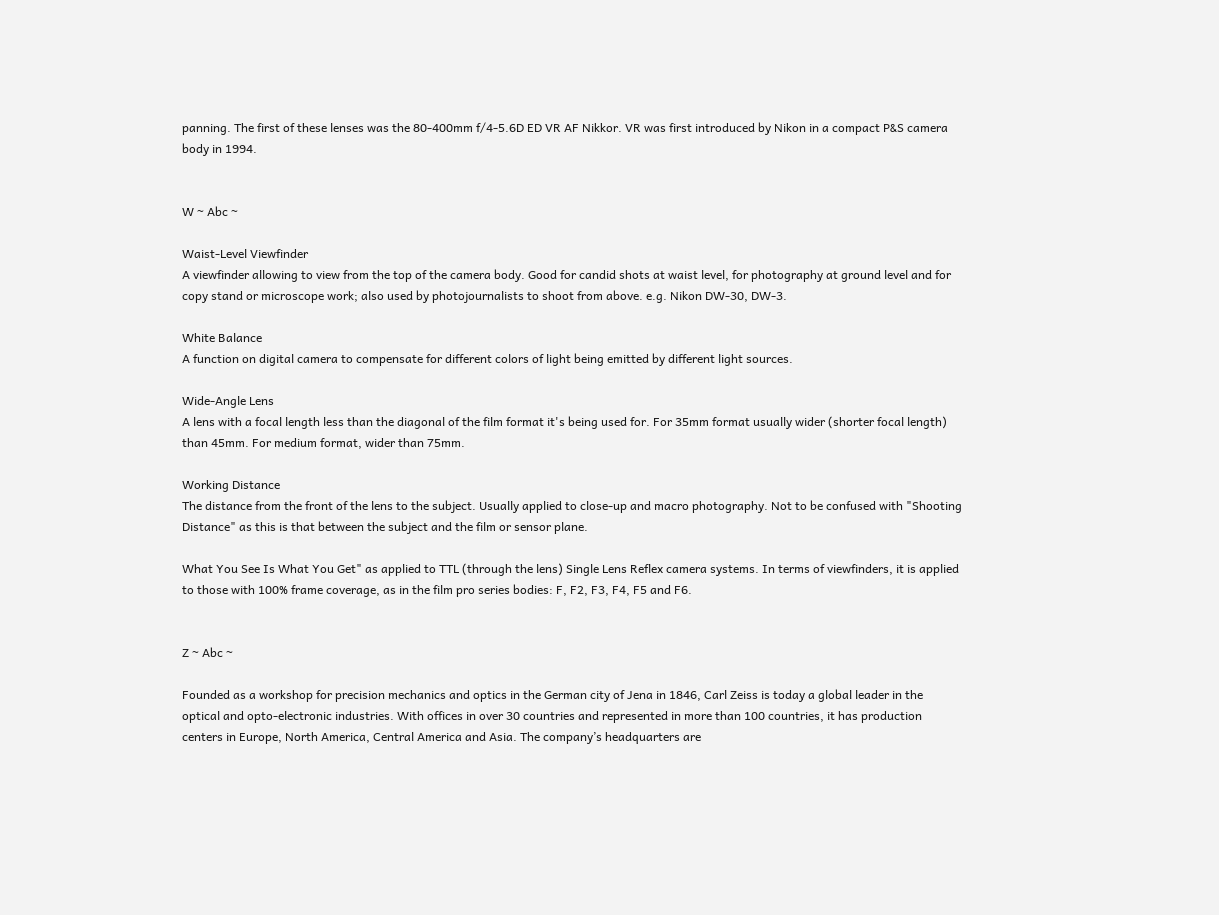panning. The first of these lenses was the 80-400mm f/4-5.6D ED VR AF Nikkor. VR was first introduced by Nikon in a compact P&S camera body in 1994.


W ~ Abc ~

Waist-Level Viewfinder
A viewfinder allowing to view from the top of the camera body. Good for candid shots at waist level, for photography at ground level and for copy stand or microscope work; also used by photojournalists to shoot from above. e.g. Nikon DW-30, DW-3.

White Balance
A function on digital camera to compensate for different colors of light being emitted by different light sources.

Wide-Angle Lens
A lens with a focal length less than the diagonal of the film format it's being used for. For 35mm format usually wider (shorter focal length) than 45mm. For medium format, wider than 75mm.

Working Distance
The distance from the front of the lens to the subject. Usually applied to close-up and macro photography. Not to be confused with "Shooting Distance" as this is that between the subject and the film or sensor plane.

What You See Is What You Get" as applied to TTL (through the lens) Single Lens Reflex camera systems. In terms of viewfinders, it is applied to those with 100% frame coverage, as in the film pro series bodies: F, F2, F3, F4, F5 and F6.


Z ~ Abc ~

Founded as a workshop for precision mechanics and optics in the German city of Jena in 1846, Carl Zeiss is today a global leader in the optical and opto-electronic industries. With offices in over 30 countries and represented in more than 100 countries, it has production centers in Europe, North America, Central America and Asia. The company’s headquarters are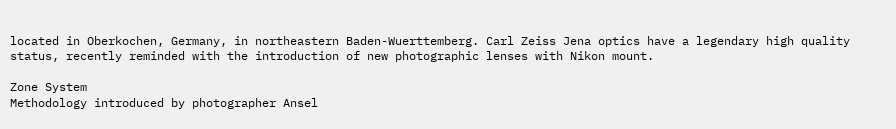located in Oberkochen, Germany, in northeastern Baden-Wuerttemberg. Carl Zeiss Jena optics have a legendary high quality status, recently reminded with the introduction of new photographic lenses with Nikon mount.

Zone System
Methodology introduced by photographer Ansel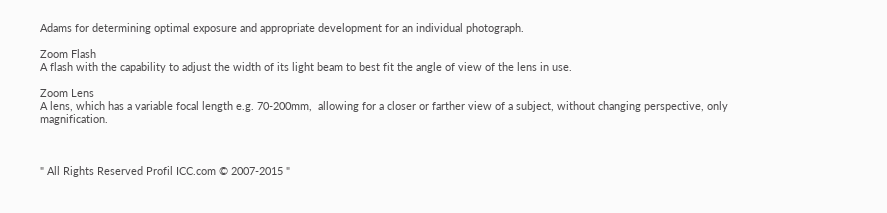Adams for determining optimal exposure and appropriate development for an individual photograph.

Zoom Flash
A flash with the capability to adjust the width of its light beam to best fit the angle of view of the lens in use.

Zoom Lens
A lens, which has a variable focal length e.g. 70-200mm,  allowing for a closer or farther view of a subject, without changing perspective, only magnification.



" All Rights Reserved Profil ICC.com © 2007-2015 "